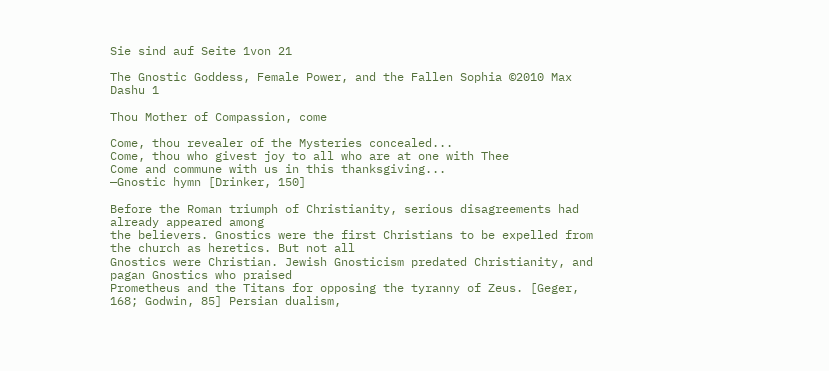Sie sind auf Seite 1von 21

The Gnostic Goddess, Female Power, and the Fallen Sophia ©2010 Max Dashu 1

Thou Mother of Compassion, come

Come, thou revealer of the Mysteries concealed...
Come, thou who givest joy to all who are at one with Thee
Come and commune with us in this thanksgiving...
—Gnostic hymn [Drinker, 150]

Before the Roman triumph of Christianity, serious disagreements had already appeared among
the believers. Gnostics were the first Christians to be expelled from the church as heretics. But not all
Gnostics were Christian. Jewish Gnosticism predated Christianity, and pagan Gnostics who praised
Prometheus and the Titans for opposing the tyranny of Zeus. [Geger, 168; Godwin, 85] Persian dualism,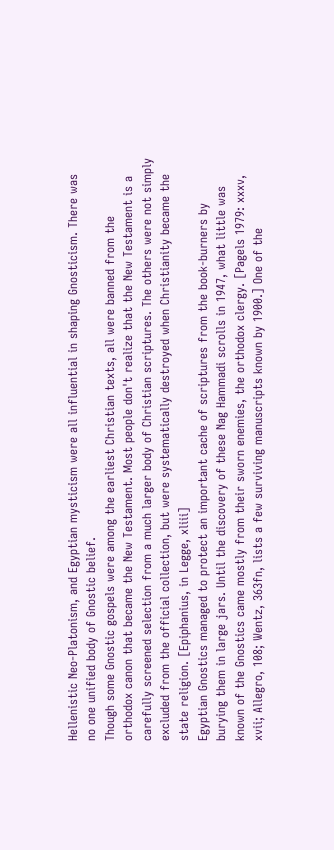Hellenistic Neo-Platonism, and Egyptian mysticism were all influential in shaping Gnosticism. There was
no one unified body of Gnostic belief.
Though some Gnostic gospels were among the earliest Christian texts, all were banned from the
orthodox canon that became the New Testament. Most people don't realize that the New Testament is a
carefully screened selection from a much larger body of Christian scriptures. The others were not simply
excluded from the official collection, but were systematically destroyed when Christianity became the
state religion. [Epiphanius, in Legge, xliii]
Egyptian Gnostics managed to protect an important cache of scriptures from the book-burners by
burying them in large jars. Until the discovery of these Nag Hammadi scrolls in 1947, what little was
known of the Gnostics came mostly from their sworn enemies, the orthodox clergy. [Pagels 1979: xxxv,
xvii; Allegro, 108; Wentz, 363fn, lists a few surviving manuscripts known by 1900.] One of the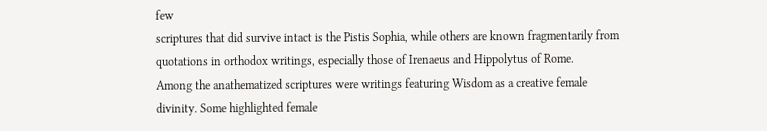few
scriptures that did survive intact is the Pistis Sophia, while others are known fragmentarily from
quotations in orthodox writings, especially those of Irenaeus and Hippolytus of Rome.
Among the anathematized scriptures were writings featuring Wisdom as a creative female
divinity. Some highlighted female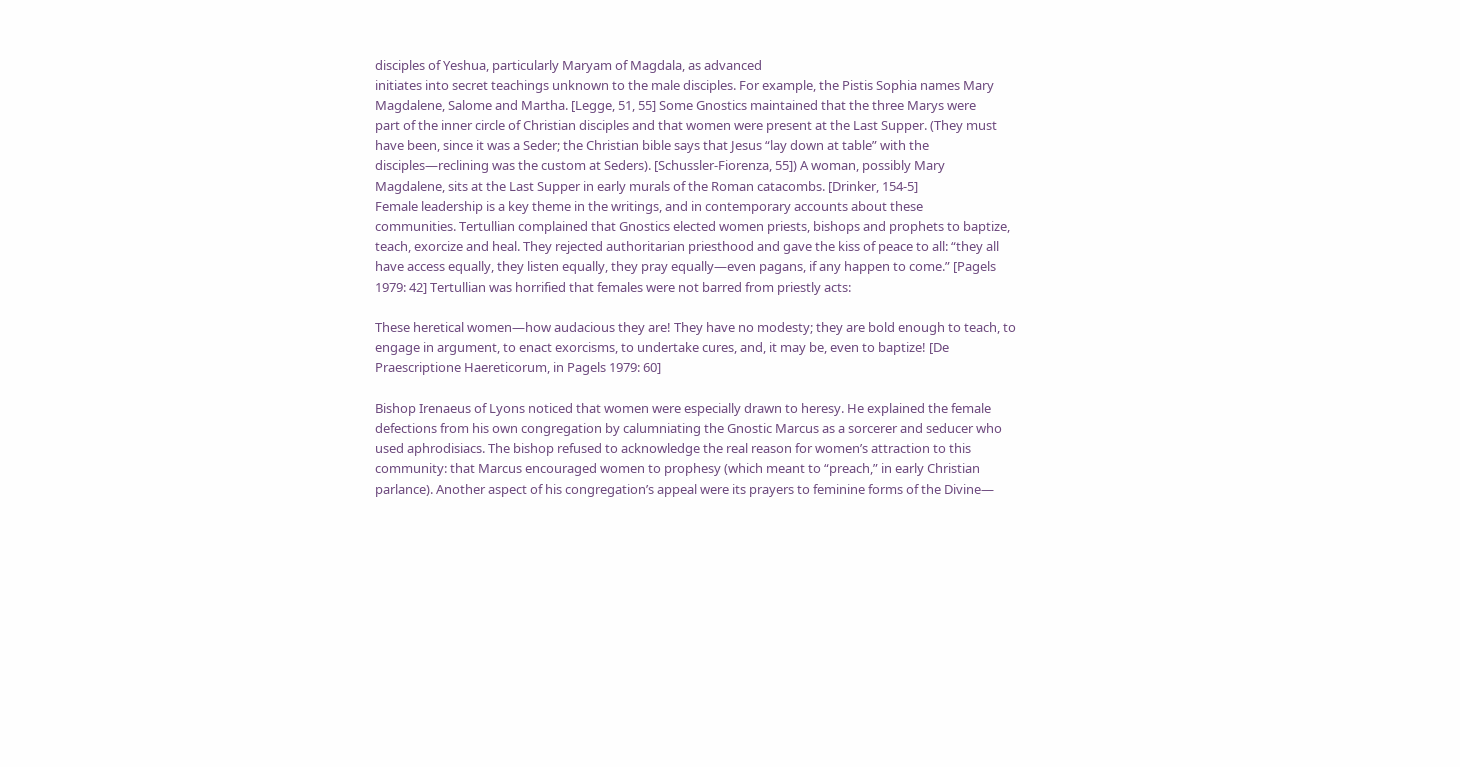disciples of Yeshua, particularly Maryam of Magdala, as advanced
initiates into secret teachings unknown to the male disciples. For example, the Pistis Sophia names Mary
Magdalene, Salome and Martha. [Legge, 51, 55] Some Gnostics maintained that the three Marys were
part of the inner circle of Christian disciples and that women were present at the Last Supper. (They must
have been, since it was a Seder; the Christian bible says that Jesus “lay down at table” with the
disciples—reclining was the custom at Seders). [Schussler-Fiorenza, 55]) A woman, possibly Mary
Magdalene, sits at the Last Supper in early murals of the Roman catacombs. [Drinker, 154-5]
Female leadership is a key theme in the writings, and in contemporary accounts about these
communities. Tertullian complained that Gnostics elected women priests, bishops and prophets to baptize,
teach, exorcize and heal. They rejected authoritarian priesthood and gave the kiss of peace to all: “they all
have access equally, they listen equally, they pray equally—even pagans, if any happen to come.” [Pagels
1979: 42] Tertullian was horrified that females were not barred from priestly acts:

These heretical women—how audacious they are! They have no modesty; they are bold enough to teach, to
engage in argument, to enact exorcisms, to undertake cures, and, it may be, even to baptize! [De
Praescriptione Haereticorum, in Pagels 1979: 60]

Bishop Irenaeus of Lyons noticed that women were especially drawn to heresy. He explained the female
defections from his own congregation by calumniating the Gnostic Marcus as a sorcerer and seducer who
used aphrodisiacs. The bishop refused to acknowledge the real reason for women’s attraction to this
community: that Marcus encouraged women to prophesy (which meant to “preach,” in early Christian
parlance). Another aspect of his congregation’s appeal were its prayers to feminine forms of the Divine—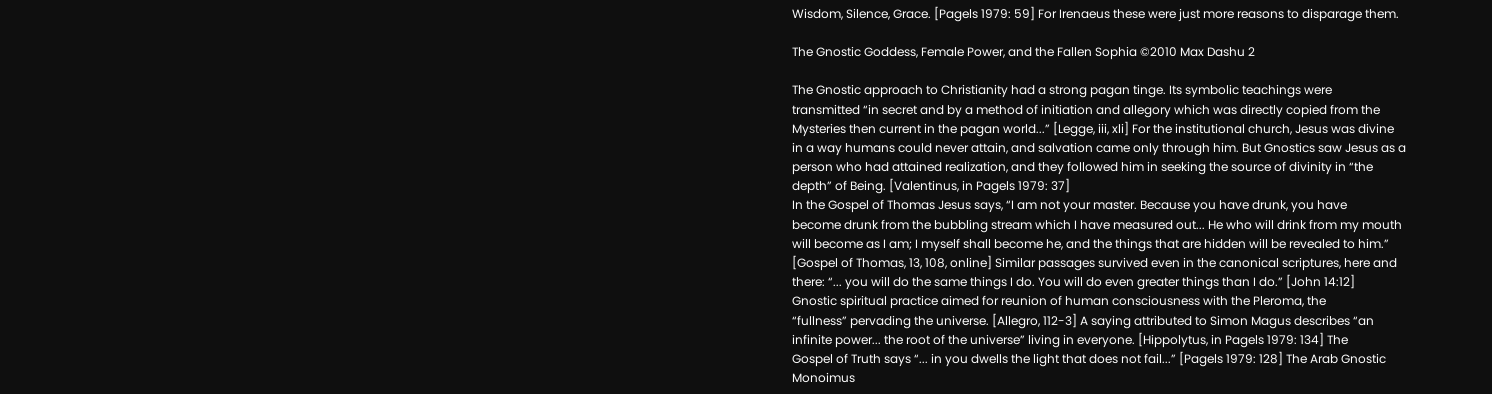Wisdom, Silence, Grace. [Pagels 1979: 59] For Irenaeus these were just more reasons to disparage them.

The Gnostic Goddess, Female Power, and the Fallen Sophia ©2010 Max Dashu 2

The Gnostic approach to Christianity had a strong pagan tinge. Its symbolic teachings were
transmitted “in secret and by a method of initiation and allegory which was directly copied from the
Mysteries then current in the pagan world...” [Legge, iii, xli] For the institutional church, Jesus was divine
in a way humans could never attain, and salvation came only through him. But Gnostics saw Jesus as a
person who had attained realization, and they followed him in seeking the source of divinity in “the
depth” of Being. [Valentinus, in Pagels 1979: 37]
In the Gospel of Thomas Jesus says, “I am not your master. Because you have drunk, you have
become drunk from the bubbling stream which I have measured out... He who will drink from my mouth
will become as I am; I myself shall become he, and the things that are hidden will be revealed to him.”
[Gospel of Thomas, 13, 108, online] Similar passages survived even in the canonical scriptures, here and
there: “... you will do the same things I do. You will do even greater things than I do.” [John 14:12]
Gnostic spiritual practice aimed for reunion of human consciousness with the Pleroma, the
“fullness” pervading the universe. [Allegro, 112-3] A saying attributed to Simon Magus describes “an
infinite power... the root of the universe” living in everyone. [Hippolytus, in Pagels 1979: 134] The
Gospel of Truth says “... in you dwells the light that does not fail...” [Pagels 1979: 128] The Arab Gnostic
Monoimus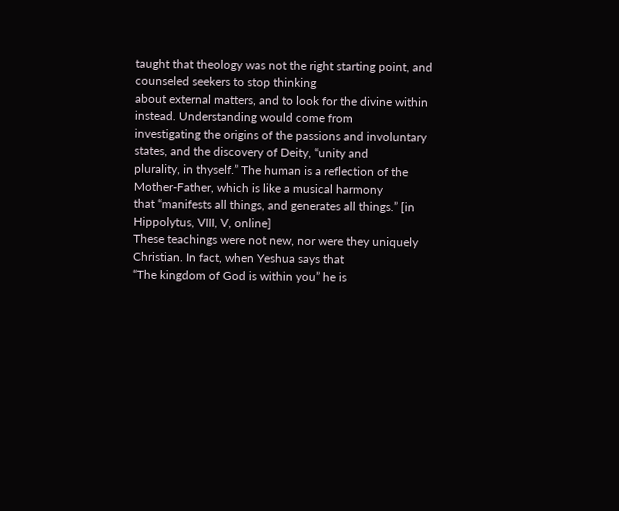taught that theology was not the right starting point, and counseled seekers to stop thinking
about external matters, and to look for the divine within instead. Understanding would come from
investigating the origins of the passions and involuntary states, and the discovery of Deity, “unity and
plurality, in thyself.” The human is a reflection of the Mother-Father, which is like a musical harmony
that “manifests all things, and generates all things.” [in Hippolytus, VIII, V, online]
These teachings were not new, nor were they uniquely Christian. In fact, when Yeshua says that
“The kingdom of God is within you” he is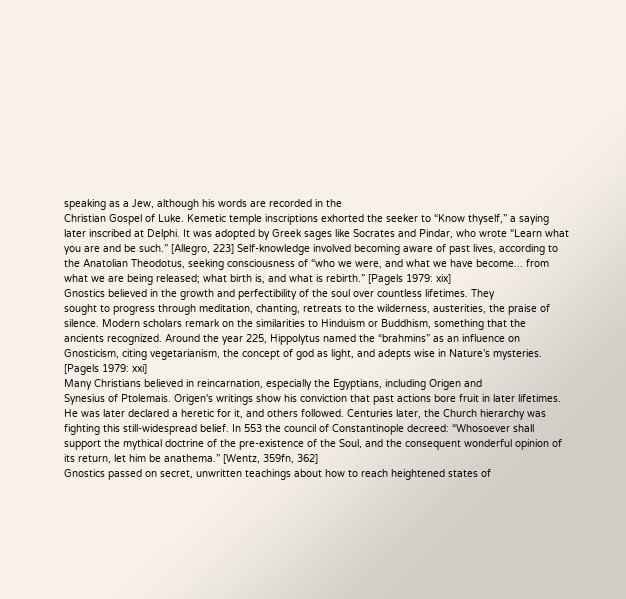speaking as a Jew, although his words are recorded in the
Christian Gospel of Luke. Kemetic temple inscriptions exhorted the seeker to “Know thyself,” a saying
later inscribed at Delphi. It was adopted by Greek sages like Socrates and Pindar, who wrote “Learn what
you are and be such.” [Allegro, 223] Self-knowledge involved becoming aware of past lives, according to
the Anatolian Theodotus, seeking consciousness of “who we were, and what we have become... from
what we are being released; what birth is, and what is rebirth.” [Pagels 1979: xix]
Gnostics believed in the growth and perfectibility of the soul over countless lifetimes. They
sought to progress through meditation, chanting, retreats to the wilderness, austerities, the praise of
silence. Modern scholars remark on the similarities to Hinduism or Buddhism, something that the
ancients recognized. Around the year 225, Hippolytus named the “brahmins” as an influence on
Gnosticism, citing vegetarianism, the concept of god as light, and adepts wise in Nature’s mysteries.
[Pagels 1979: xxi]
Many Christians believed in reincarnation, especially the Egyptians, including Origen and
Synesius of Ptolemais. Origen's writings show his conviction that past actions bore fruit in later lifetimes.
He was later declared a heretic for it, and others followed. Centuries later, the Church hierarchy was
fighting this still-widespread belief. In 553 the council of Constantinople decreed: “Whosoever shall
support the mythical doctrine of the pre-existence of the Soul, and the consequent wonderful opinion of
its return, let him be anathema.” [Wentz, 359fn, 362]
Gnostics passed on secret, unwritten teachings about how to reach heightened states of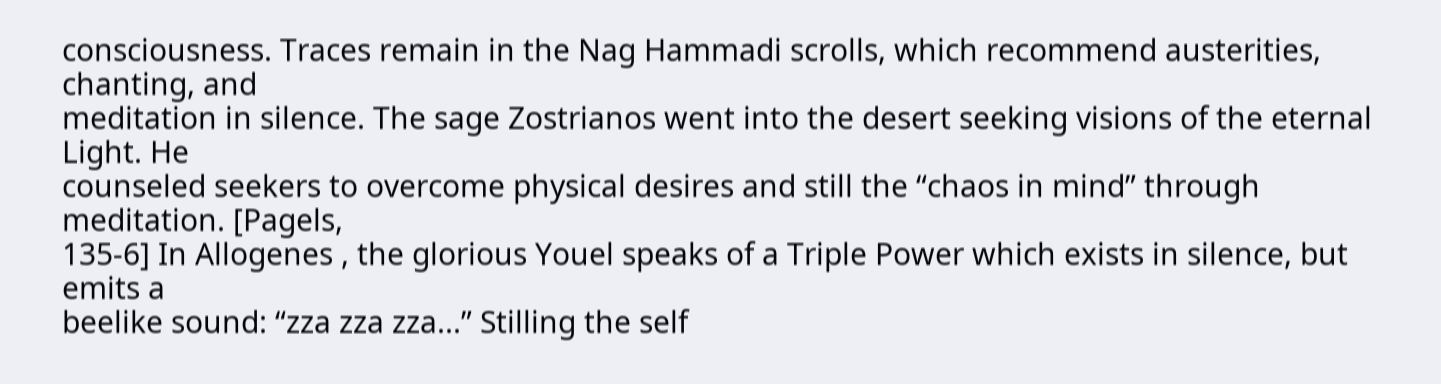consciousness. Traces remain in the Nag Hammadi scrolls, which recommend austerities, chanting, and
meditation in silence. The sage Zostrianos went into the desert seeking visions of the eternal Light. He
counseled seekers to overcome physical desires and still the “chaos in mind” through meditation. [Pagels,
135-6] In Allogenes , the glorious Youel speaks of a Triple Power which exists in silence, but emits a
beelike sound: “zza zza zza...” Stilling the self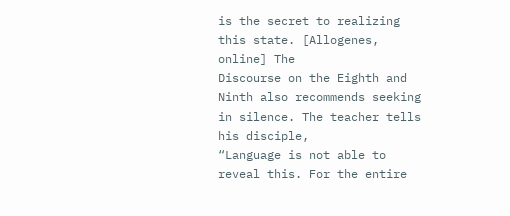is the secret to realizing this state. [Allogenes, online] The
Discourse on the Eighth and Ninth also recommends seeking in silence. The teacher tells his disciple,
“Language is not able to reveal this. For the entire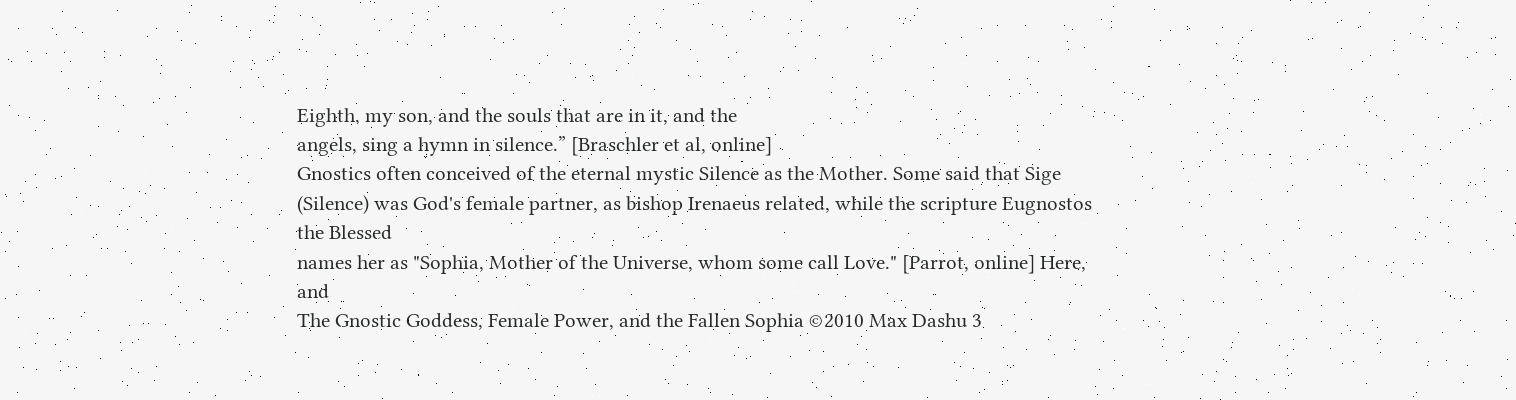Eighth, my son, and the souls that are in it, and the
angels, sing a hymn in silence.” [Braschler et al, online]
Gnostics often conceived of the eternal mystic Silence as the Mother. Some said that Sige
(Silence) was God's female partner, as bishop Irenaeus related, while the scripture Eugnostos the Blessed
names her as "Sophia, Mother of the Universe, whom some call Love." [Parrot, online] Here, and
The Gnostic Goddess, Female Power, and the Fallen Sophia ©2010 Max Dashu 3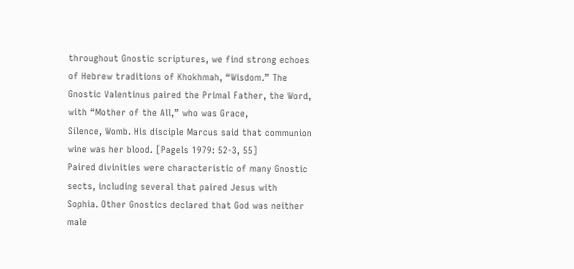throughout Gnostic scriptures, we find strong echoes of Hebrew traditions of Khokhmah, “Wisdom.” The
Gnostic Valentinus paired the Primal Father, the Word, with “Mother of the All,” who was Grace,
Silence, Womb. His disciple Marcus said that communion wine was her blood. [Pagels 1979: 52-3, 55]
Paired divinities were characteristic of many Gnostic sects, including several that paired Jesus with
Sophia. Other Gnostics declared that God was neither male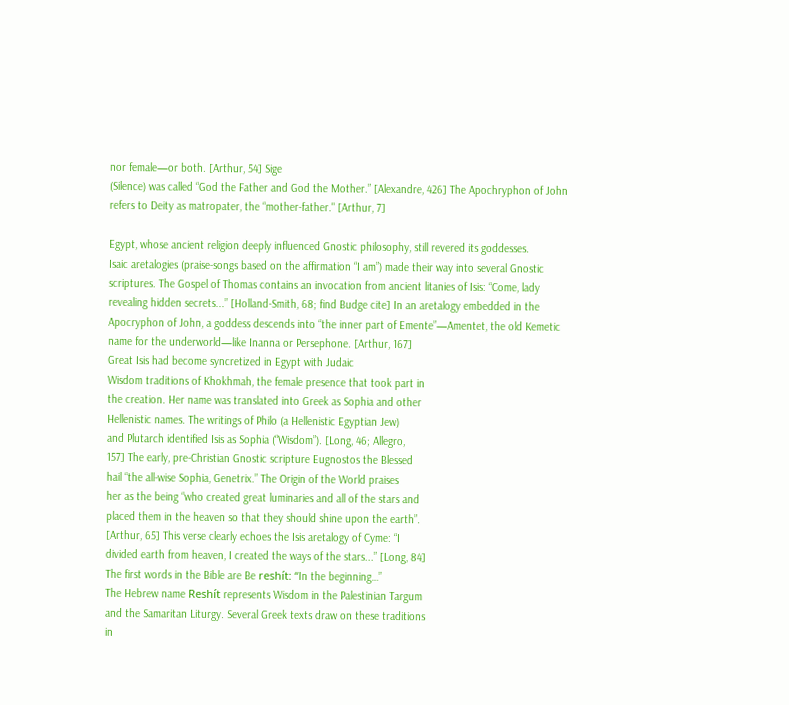nor female—or both. [Arthur, 54] Sige
(Silence) was called “God the Father and God the Mother.” [Alexandre, 426] The Apochryphon of John
refers to Deity as matropater, the “mother-father." [Arthur, 7]

Egypt, whose ancient religion deeply influenced Gnostic philosophy, still revered its goddesses.
Isaic aretalogies (praise-songs based on the affirmation “I am”) made their way into several Gnostic
scriptures. The Gospel of Thomas contains an invocation from ancient litanies of Isis: “Come, lady
revealing hidden secrets...” [Holland-Smith, 68; find Budge cite] In an aretalogy embedded in the
Apocryphon of John, a goddess descends into “the inner part of Emente”—Amentet, the old Kemetic
name for the underworld—like Inanna or Persephone. [Arthur, 167]
Great Isis had become syncretized in Egypt with Judaic
Wisdom traditions of Khokhmah, the female presence that took part in
the creation. Her name was translated into Greek as Sophia and other
Hellenistic names. The writings of Philo (a Hellenistic Egyptian Jew)
and Plutarch identified Isis as Sophia (“Wisdom”). [Long, 46; Allegro,
157] The early, pre-Christian Gnostic scripture Eugnostos the Blessed
hail “the all-wise Sophia, Genetrix.” The Origin of the World praises
her as the being “who created great luminaries and all of the stars and
placed them in the heaven so that they should shine upon the earth”.
[Arthur, 65] This verse clearly echoes the Isis aretalogy of Cyme: “I
divided earth from heaven, I created the ways of the stars...” [Long, 84]
The first words in the Bible are Be reshít: “In the beginning…”
The Hebrew name Reshít represents Wisdom in the Palestinian Targum
and the Samaritan Liturgy. Several Greek texts draw on these traditions
in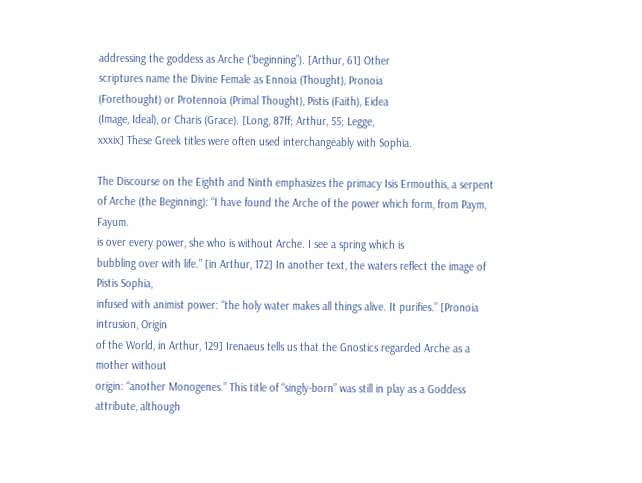addressing the goddess as Arche (“beginning”). [Arthur, 61] Other
scriptures name the Divine Female as Ennoia (Thought), Pronoia
(Forethought) or Protennoia (Primal Thought), Pistis (Faith), Eidea
(Image, Ideal), or Charis (Grace). [Long, 87ff; Arthur, 55; Legge,
xxxix] These Greek titles were often used interchangeably with Sophia.

The Discourse on the Eighth and Ninth emphasizes the primacy Isis Ermouthis, a serpent
of Arche (the Beginning): “I have found the Arche of the power which form, from Paym, Fayum.
is over every power, she who is without Arche. I see a spring which is
bubbling over with life.” [in Arthur, 172] In another text, the waters reflect the image of Pistis Sophia,
infused with animist power: “the holy water makes all things alive. It purifies.” [Pronoia intrusion, Origin
of the World, in Arthur, 129] Irenaeus tells us that the Gnostics regarded Arche as a mother without
origin: “another Monogenes.” This title of “singly-born” was still in play as a Goddess attribute, although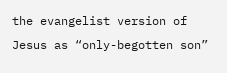the evangelist version of Jesus as “only-begotten son”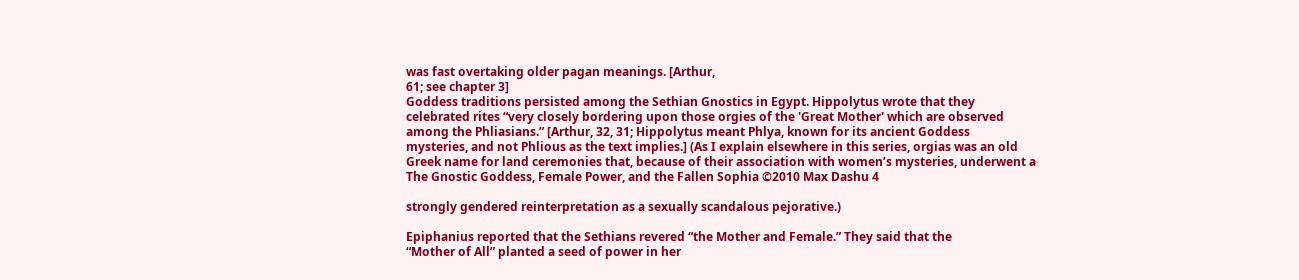was fast overtaking older pagan meanings. [Arthur,
61; see chapter 3]
Goddess traditions persisted among the Sethian Gnostics in Egypt. Hippolytus wrote that they
celebrated rites “very closely bordering upon those orgies of the 'Great Mother' which are observed
among the Phliasians.” [Arthur, 32, 31; Hippolytus meant Phlya, known for its ancient Goddess
mysteries, and not Phlious as the text implies.] (As I explain elsewhere in this series, orgias was an old
Greek name for land ceremonies that, because of their association with women’s mysteries, underwent a
The Gnostic Goddess, Female Power, and the Fallen Sophia ©2010 Max Dashu 4

strongly gendered reinterpretation as a sexually scandalous pejorative.)

Epiphanius reported that the Sethians revered “the Mother and Female.” They said that the
“Mother of All” planted a seed of power in her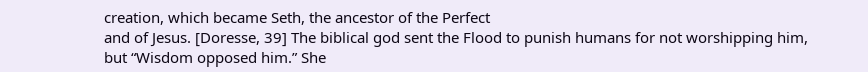creation, which became Seth, the ancestor of the Perfect
and of Jesus. [Doresse, 39] The biblical god sent the Flood to punish humans for not worshipping him,
but “Wisdom opposed him.” She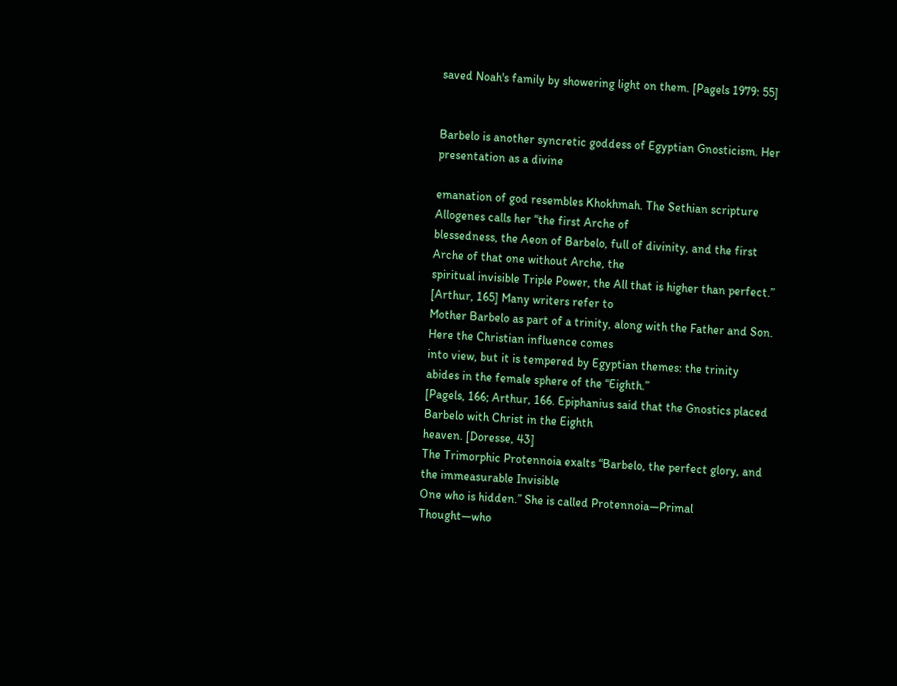saved Noah's family by showering light on them. [Pagels 1979: 55]


Barbelo is another syncretic goddess of Egyptian Gnosticism. Her presentation as a divine

emanation of god resembles Khokhmah. The Sethian scripture Allogenes calls her “the first Arche of
blessedness, the Aeon of Barbelo, full of divinity, and the first Arche of that one without Arche, the
spiritual invisible Triple Power, the All that is higher than perfect.” [Arthur, 165] Many writers refer to
Mother Barbelo as part of a trinity, along with the Father and Son. Here the Christian influence comes
into view, but it is tempered by Egyptian themes: the trinity abides in the female sphere of the “Eighth.”
[Pagels, 166; Arthur, 166. Epiphanius said that the Gnostics placed Barbelo with Christ in the Eighth
heaven. [Doresse, 43]
The Trimorphic Protennoia exalts “Barbelo, the perfect glory, and the immeasurable Invisible
One who is hidden.” She is called Protennoia—Primal Thought—who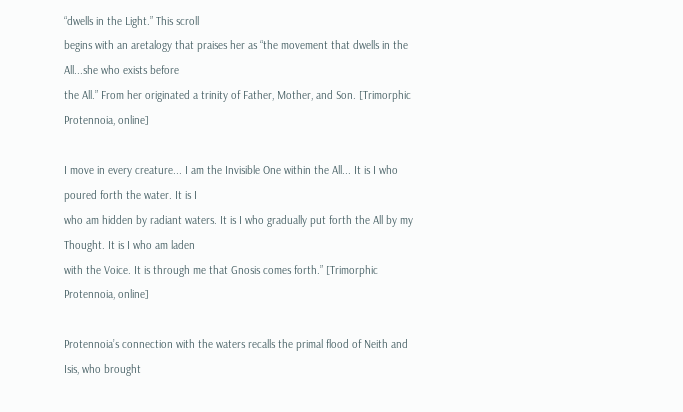“dwells in the Light.” This scroll
begins with an aretalogy that praises her as “the movement that dwells in the All...she who exists before
the All.” From her originated a trinity of Father, Mother, and Son. [Trimorphic Protennoia, online]

I move in every creature... I am the Invisible One within the All... It is I who poured forth the water. It is I
who am hidden by radiant waters. It is I who gradually put forth the All by my Thought. It is I who am laden
with the Voice. It is through me that Gnosis comes forth.” [Trimorphic Protennoia, online]

Protennoia’s connection with the waters recalls the primal flood of Neith and Isis, who brought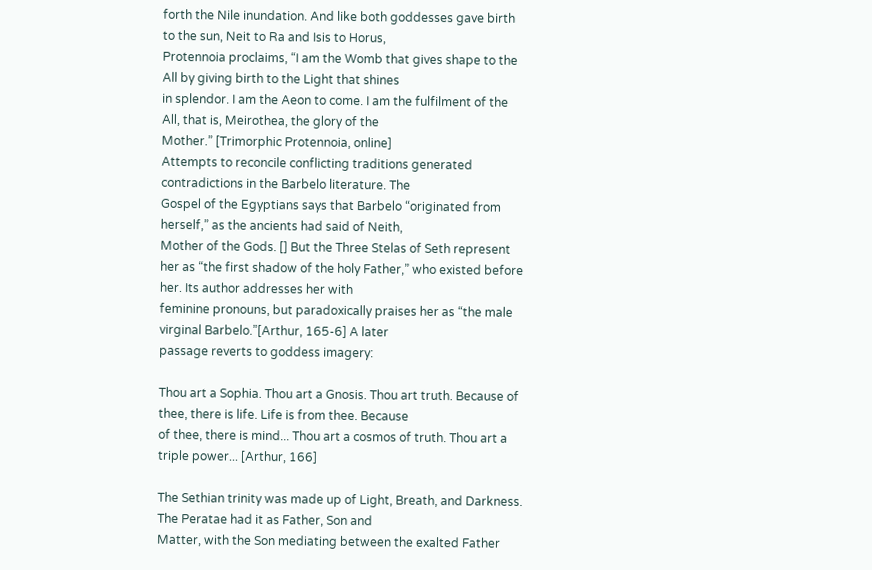forth the Nile inundation. And like both goddesses gave birth to the sun, Neit to Ra and Isis to Horus,
Protennoia proclaims, “I am the Womb that gives shape to the All by giving birth to the Light that shines
in splendor. I am the Aeon to come. I am the fulfilment of the All, that is, Meirothea, the glory of the
Mother.” [Trimorphic Protennoia, online]
Attempts to reconcile conflicting traditions generated contradictions in the Barbelo literature. The
Gospel of the Egyptians says that Barbelo “originated from herself,” as the ancients had said of Neith,
Mother of the Gods. [] But the Three Stelas of Seth represent
her as “the first shadow of the holy Father,” who existed before her. Its author addresses her with
feminine pronouns, but paradoxically praises her as “the male virginal Barbelo.”[Arthur, 165-6] A later
passage reverts to goddess imagery:

Thou art a Sophia. Thou art a Gnosis. Thou art truth. Because of thee, there is life. Life is from thee. Because
of thee, there is mind... Thou art a cosmos of truth. Thou art a triple power... [Arthur, 166]

The Sethian trinity was made up of Light, Breath, and Darkness. The Peratae had it as Father, Son and
Matter, with the Son mediating between the exalted Father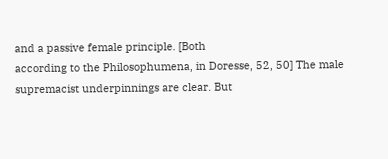and a passive female principle. [Both
according to the Philosophumena, in Doresse, 52, 50] The male supremacist underpinnings are clear. But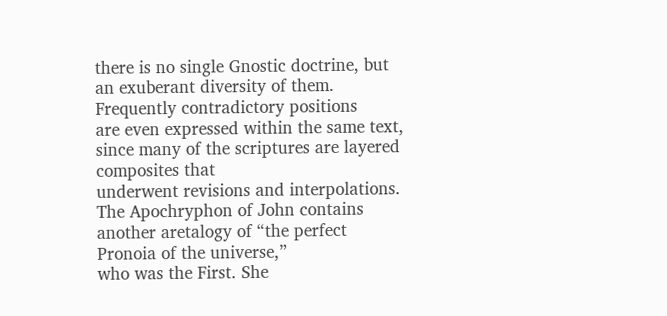there is no single Gnostic doctrine, but an exuberant diversity of them. Frequently contradictory positions
are even expressed within the same text, since many of the scriptures are layered composites that
underwent revisions and interpolations.
The Apochryphon of John contains another aretalogy of “the perfect Pronoia of the universe,”
who was the First. She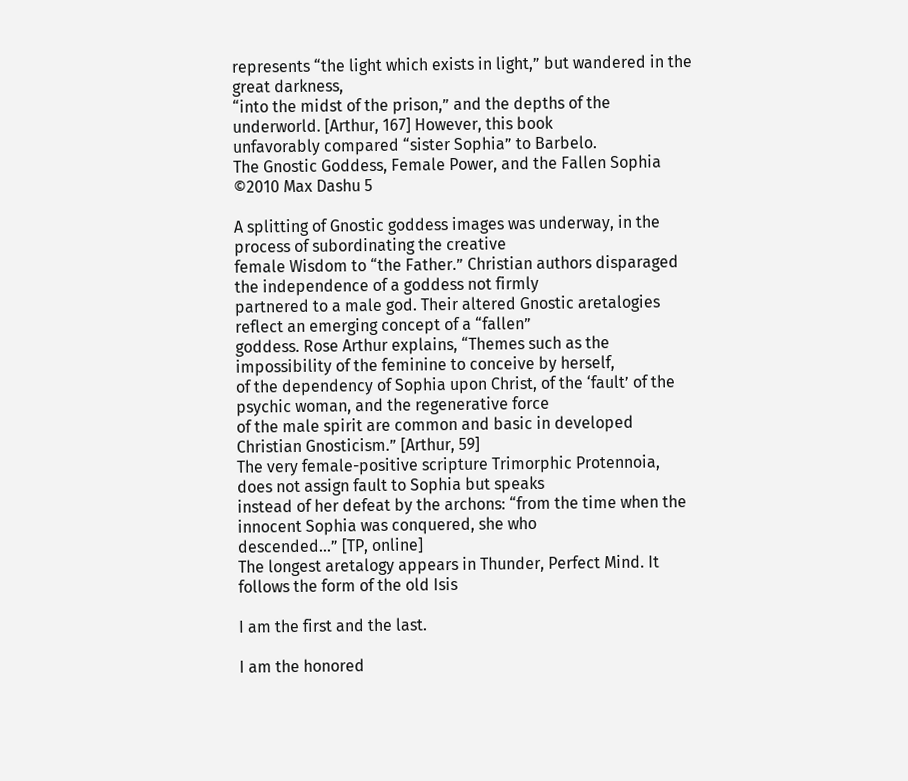represents “the light which exists in light,” but wandered in the great darkness,
“into the midst of the prison,” and the depths of the underworld. [Arthur, 167] However, this book
unfavorably compared “sister Sophia” to Barbelo.
The Gnostic Goddess, Female Power, and the Fallen Sophia ©2010 Max Dashu 5

A splitting of Gnostic goddess images was underway, in the process of subordinating the creative
female Wisdom to “the Father.” Christian authors disparaged the independence of a goddess not firmly
partnered to a male god. Their altered Gnostic aretalogies reflect an emerging concept of a “fallen”
goddess. Rose Arthur explains, “Themes such as the impossibility of the feminine to conceive by herself,
of the dependency of Sophia upon Christ, of the ‘fault’ of the psychic woman, and the regenerative force
of the male spirit are common and basic in developed Christian Gnosticism.” [Arthur, 59]
The very female-positive scripture Trimorphic Protennoia, does not assign fault to Sophia but speaks
instead of her defeat by the archons: “from the time when the innocent Sophia was conquered, she who
descended...” [TP, online]
The longest aretalogy appears in Thunder, Perfect Mind. It follows the form of the old Isis

I am the first and the last.

I am the honored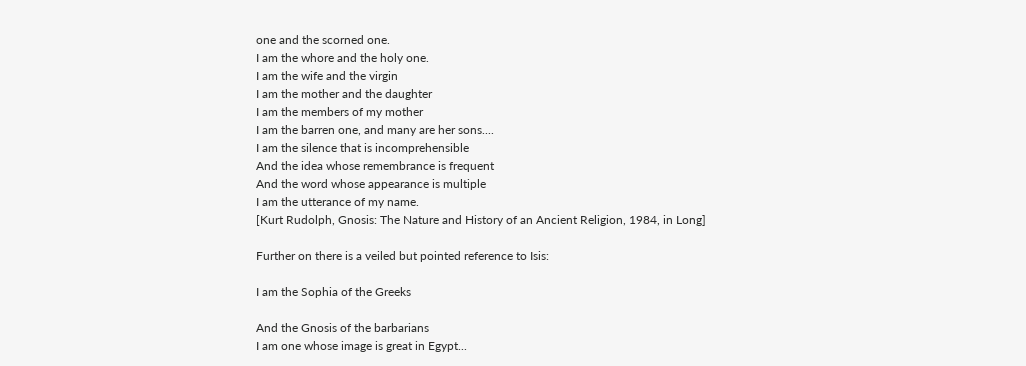one and the scorned one.
I am the whore and the holy one.
I am the wife and the virgin
I am the mother and the daughter
I am the members of my mother
I am the barren one, and many are her sons....
I am the silence that is incomprehensible
And the idea whose remembrance is frequent
And the word whose appearance is multiple
I am the utterance of my name.
[Kurt Rudolph, Gnosis: The Nature and History of an Ancient Religion, 1984, in Long]

Further on there is a veiled but pointed reference to Isis:

I am the Sophia of the Greeks

And the Gnosis of the barbarians
I am one whose image is great in Egypt...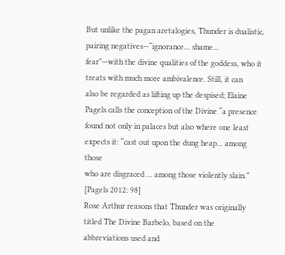But unlike the pagan aretalogies, Thunder is dualistic, pairing negatives—“ignorance... shame...
fear”—with the divine qualities of the goddess, who it treats with much more ambivalence. Still, it can
also be regarded as lifting up the despised; Elaine Pagels calls the conception of the Divine “a presence
found not only in palaces but also where one least expects it: “cast out upon the dung heap... among those
who are disgraced ... among those violently slain.” [Pagels 2012: 98]
Rose Arthur reasons that Thunder was originally titled The Divine Barbelo, based on the
abbreviations used and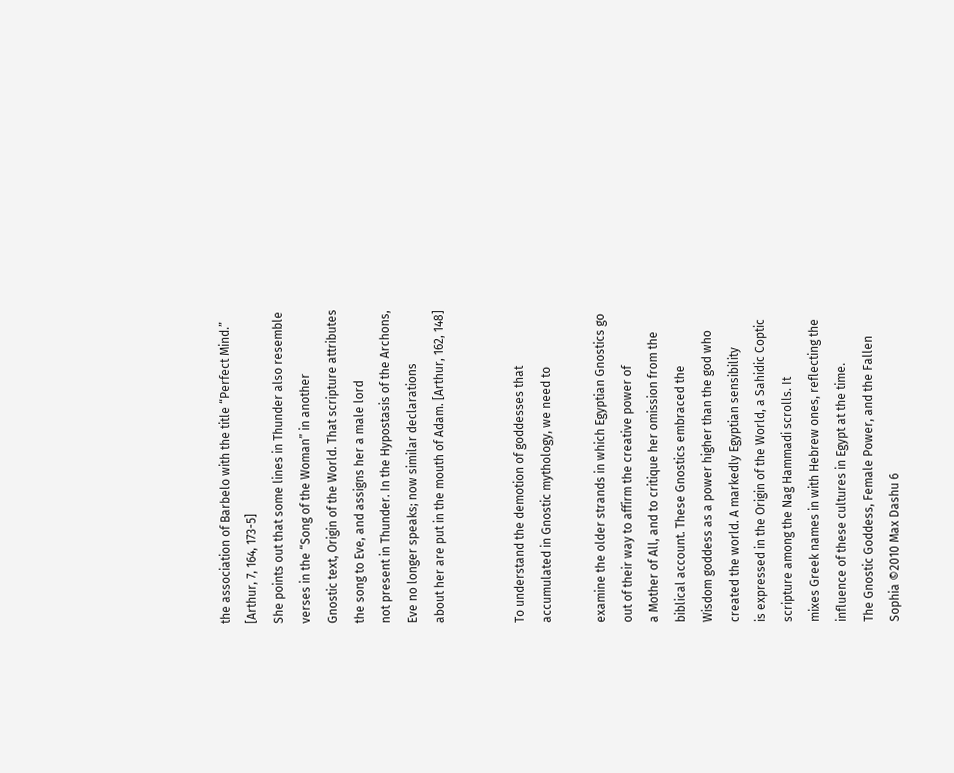the association of Barbelo with the title “Perfect Mind.” [Arthur, 7, 164, 173-5]
She points out that some lines in Thunder also resemble verses in the “Song of the Woman” in another
Gnostic text, Origin of the World. That scripture attributes the song to Eve, and assigns her a male lord
not present in Thunder. In the Hypostasis of the Archons, Eve no longer speaks; now similar declarations
about her are put in the mouth of Adam. [Arthur, 162, 148]


To understand the demotion of goddesses that accumulated in Gnostic mythology, we need to

examine the older strands in which Egyptian Gnostics go out of their way to affirm the creative power of
a Mother of All, and to critique her omission from the biblical account. These Gnostics embraced the
Wisdom goddess as a power higher than the god who created the world. A markedly Egyptian sensibility
is expressed in the Origin of the World, a Sahidic Coptic scripture among the Nag Hammadi scrolls. It
mixes Greek names in with Hebrew ones, reflecting the influence of these cultures in Egypt at the time.
The Gnostic Goddess, Female Power, and the Fallen Sophia ©2010 Max Dashu 6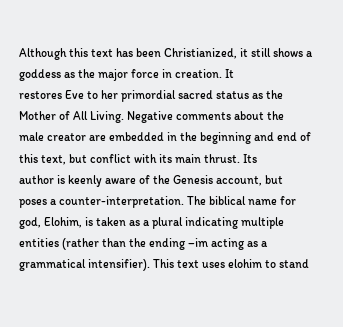Although this text has been Christianized, it still shows a goddess as the major force in creation. It
restores Eve to her primordial sacred status as the Mother of All Living. Negative comments about the
male creator are embedded in the beginning and end of this text, but conflict with its main thrust. Its
author is keenly aware of the Genesis account, but poses a counter-interpretation. The biblical name for
god, Elohim, is taken as a plural indicating multiple entities (rather than the ending –im acting as a
grammatical intensifier). This text uses elohim to stand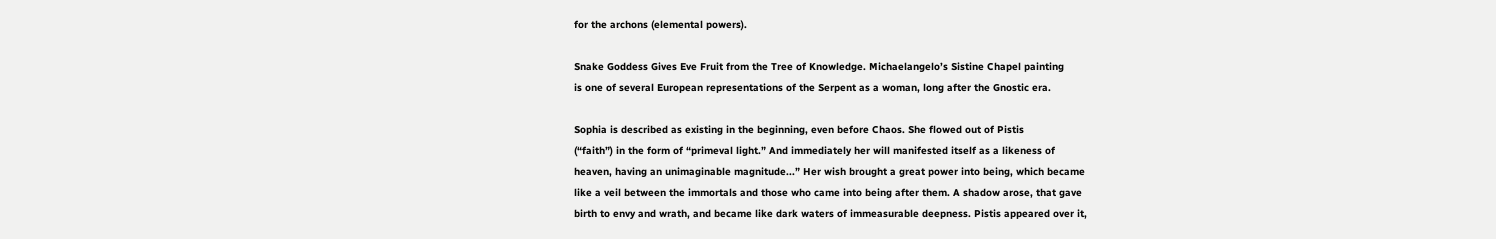for the archons (elemental powers).

Snake Goddess Gives Eve Fruit from the Tree of Knowledge. Michaelangelo’s Sistine Chapel painting
is one of several European representations of the Serpent as a woman, long after the Gnostic era.

Sophia is described as existing in the beginning, even before Chaos. She flowed out of Pistis
(“faith”) in the form of “primeval light.” And immediately her will manifested itself as a likeness of
heaven, having an unimaginable magnitude...” Her wish brought a great power into being, which became
like a veil between the immortals and those who came into being after them. A shadow arose, that gave
birth to envy and wrath, and became like dark waters of immeasurable deepness. Pistis appeared over it,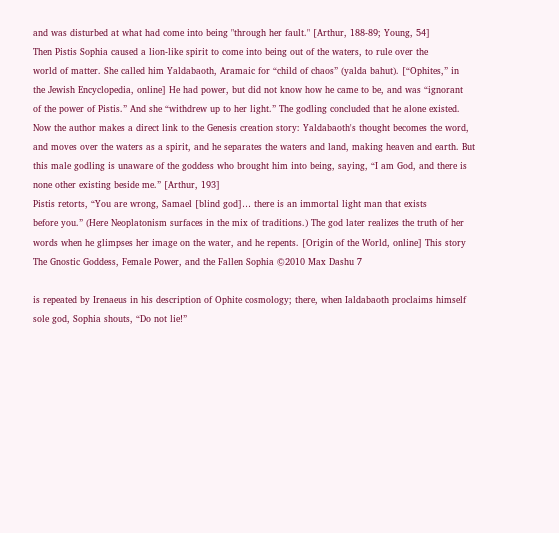and was disturbed at what had come into being "through her fault." [Arthur, 188-89; Young, 54]
Then Pistis Sophia caused a lion-like spirit to come into being out of the waters, to rule over the
world of matter. She called him Yaldabaoth, Aramaic for “child of chaos” (yalda bahut). [“Ophites,” in
the Jewish Encyclopedia, online] He had power, but did not know how he came to be, and was “ignorant
of the power of Pistis.” And she “withdrew up to her light.” The godling concluded that he alone existed.
Now the author makes a direct link to the Genesis creation story: Yaldabaoth's thought becomes the word,
and moves over the waters as a spirit, and he separates the waters and land, making heaven and earth. But
this male godling is unaware of the goddess who brought him into being, saying, “I am God, and there is
none other existing beside me.” [Arthur, 193]
Pistis retorts, “You are wrong, Samael [blind god]… there is an immortal light man that exists
before you.” (Here Neoplatonism surfaces in the mix of traditions.) The god later realizes the truth of her
words when he glimpses her image on the water, and he repents. [Origin of the World, online] This story
The Gnostic Goddess, Female Power, and the Fallen Sophia ©2010 Max Dashu 7

is repeated by Irenaeus in his description of Ophite cosmology; there, when Ialdabaoth proclaims himself
sole god, Sophia shouts, “Do not lie!”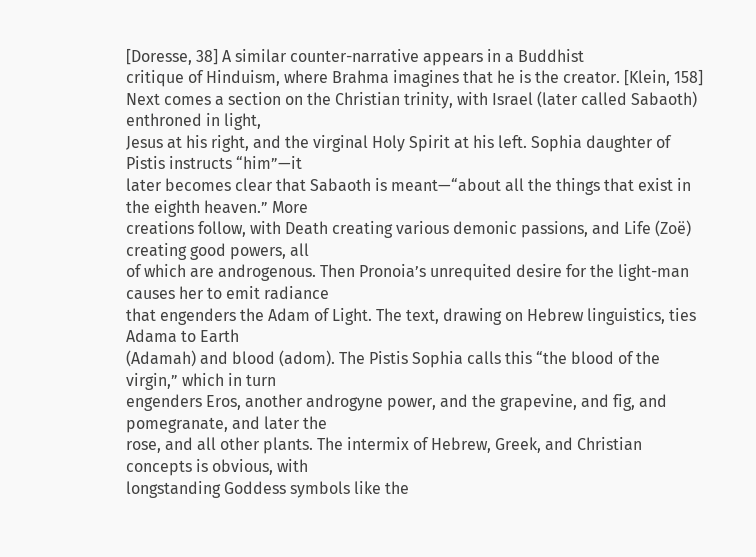[Doresse, 38] A similar counter-narrative appears in a Buddhist
critique of Hinduism, where Brahma imagines that he is the creator. [Klein, 158]
Next comes a section on the Christian trinity, with Israel (later called Sabaoth) enthroned in light,
Jesus at his right, and the virginal Holy Spirit at his left. Sophia daughter of Pistis instructs “him”—it
later becomes clear that Sabaoth is meant—“about all the things that exist in the eighth heaven.” More
creations follow, with Death creating various demonic passions, and Life (Zoë) creating good powers, all
of which are androgenous. Then Pronoia’s unrequited desire for the light-man causes her to emit radiance
that engenders the Adam of Light. The text, drawing on Hebrew linguistics, ties Adama to Earth
(Adamah) and blood (adom). The Pistis Sophia calls this “the blood of the virgin,” which in turn
engenders Eros, another androgyne power, and the grapevine, and fig, and pomegranate, and later the
rose, and all other plants. The intermix of Hebrew, Greek, and Christian concepts is obvious, with
longstanding Goddess symbols like the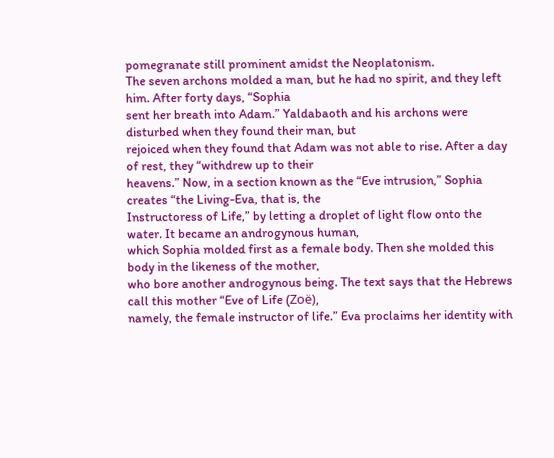pomegranate still prominent amidst the Neoplatonism.
The seven archons molded a man, but he had no spirit, and they left him. After forty days, “Sophia
sent her breath into Adam.” Yaldabaoth and his archons were disturbed when they found their man, but
rejoiced when they found that Adam was not able to rise. After a day of rest, they “withdrew up to their
heavens.” Now, in a section known as the “Eve intrusion,” Sophia creates “the Living-Eva, that is, the
Instructoress of Life,” by letting a droplet of light flow onto the water. It became an androgynous human,
which Sophia molded first as a female body. Then she molded this body in the likeness of the mother,
who bore another androgynous being. The text says that the Hebrews call this mother “Eve of Life (Zoë),
namely, the female instructor of life.” Eva proclaims her identity with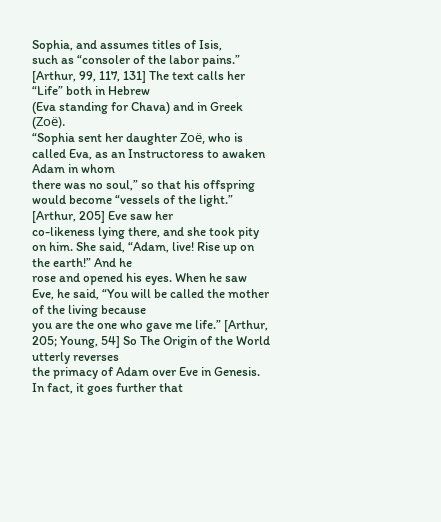Sophia, and assumes titles of Isis,
such as “consoler of the labor pains.” [Arthur, 99, 117, 131] The text calls her “Life” both in Hebrew
(Eva standing for Chava) and in Greek (Zoë).
“Sophia sent her daughter Zoë, who is called Eva, as an Instructoress to awaken Adam in whom
there was no soul,” so that his offspring would become “vessels of the light.” [Arthur, 205] Eve saw her
co-likeness lying there, and she took pity on him. She said, “Adam, live! Rise up on the earth!” And he
rose and opened his eyes. When he saw Eve, he said, “You will be called the mother of the living because
you are the one who gave me life.” [Arthur, 205; Young, 54] So The Origin of the World utterly reverses
the primacy of Adam over Eve in Genesis. In fact, it goes further that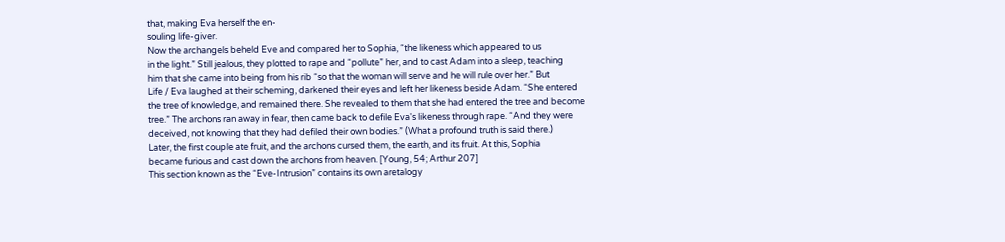that, making Eva herself the en-
souling life-giver.
Now the archangels beheld Eve and compared her to Sophia, “the likeness which appeared to us
in the light.” Still jealous, they plotted to rape and “pollute” her, and to cast Adam into a sleep, teaching
him that she came into being from his rib “so that the woman will serve and he will rule over her.” But
Life / Eva laughed at their scheming, darkened their eyes and left her likeness beside Adam. “She entered
the tree of knowledge, and remained there. She revealed to them that she had entered the tree and become
tree.” The archons ran away in fear, then came back to defile Eva's likeness through rape. “And they were
deceived, not knowing that they had defiled their own bodies.” (What a profound truth is said there.)
Later, the first couple ate fruit, and the archons cursed them, the earth, and its fruit. At this, Sophia
became furious and cast down the archons from heaven. [Young, 54; Arthur 207]
This section known as the “Eve-Intrusion” contains its own aretalogy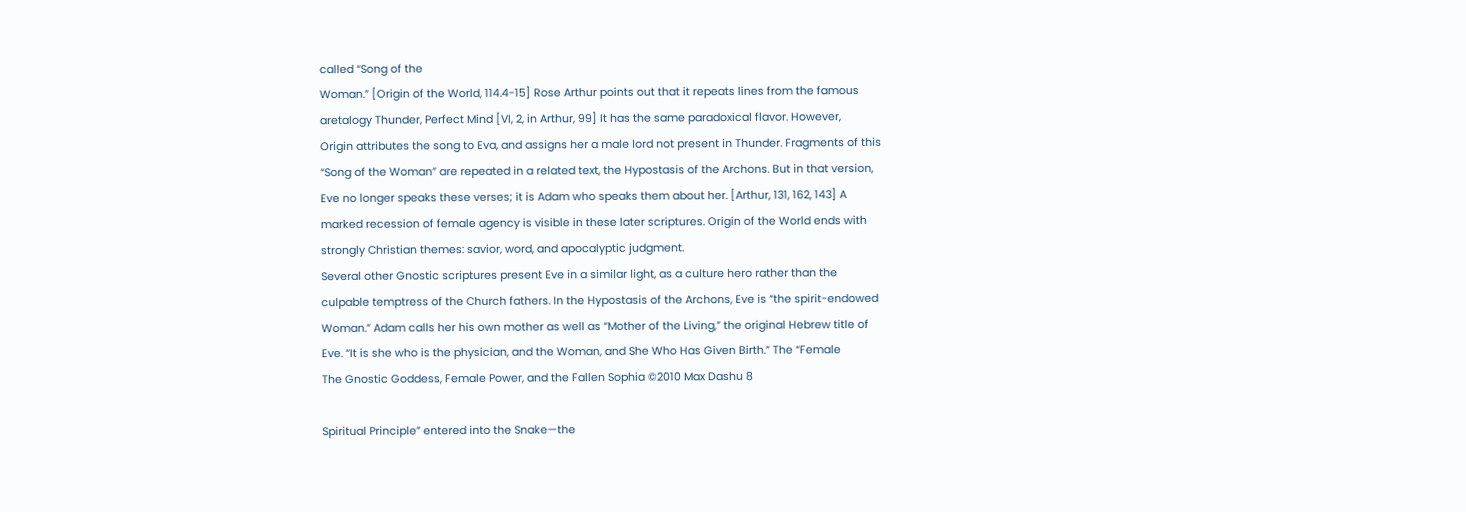called “Song of the
Woman.” [Origin of the World, 114.4-15] Rose Arthur points out that it repeats lines from the famous
aretalogy Thunder, Perfect Mind [VI, 2, in Arthur, 99] It has the same paradoxical flavor. However,
Origin attributes the song to Eva, and assigns her a male lord not present in Thunder. Fragments of this
“Song of the Woman” are repeated in a related text, the Hypostasis of the Archons. But in that version,
Eve no longer speaks these verses; it is Adam who speaks them about her. [Arthur, 131, 162, 143] A
marked recession of female agency is visible in these later scriptures. Origin of the World ends with
strongly Christian themes: savior, word, and apocalyptic judgment.
Several other Gnostic scriptures present Eve in a similar light, as a culture hero rather than the
culpable temptress of the Church fathers. In the Hypostasis of the Archons, Eve is “the spirit-endowed
Woman.” Adam calls her his own mother as well as “Mother of the Living,” the original Hebrew title of
Eve. “It is she who is the physician, and the Woman, and She Who Has Given Birth.” The “Female
The Gnostic Goddess, Female Power, and the Fallen Sophia ©2010 Max Dashu 8

Spiritual Principle” entered into the Snake—the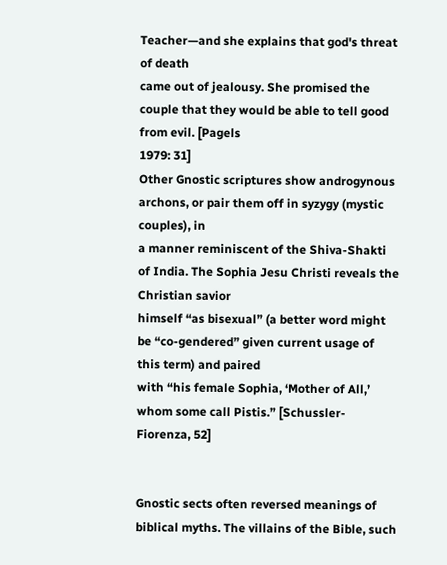Teacher—and she explains that god's threat of death
came out of jealousy. She promised the couple that they would be able to tell good from evil. [Pagels
1979: 31]
Other Gnostic scriptures show androgynous archons, or pair them off in syzygy (mystic couples), in
a manner reminiscent of the Shiva-Shakti of India. The Sophia Jesu Christi reveals the Christian savior
himself “as bisexual” (a better word might be “co-gendered” given current usage of this term) and paired
with “his female Sophia, ‘Mother of All,’ whom some call Pistis.” [Schussler-Fiorenza, 52]


Gnostic sects often reversed meanings of biblical myths. The villains of the Bible, such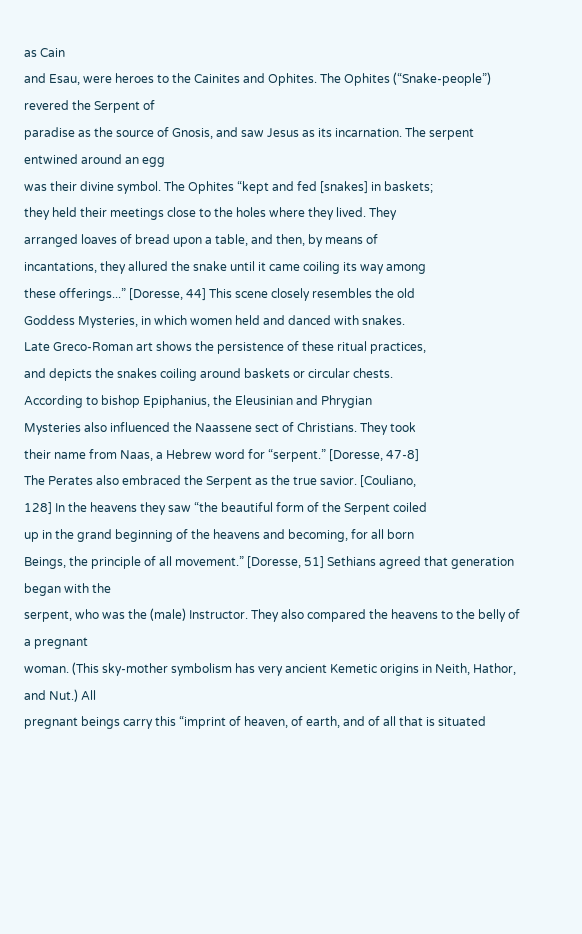as Cain
and Esau, were heroes to the Cainites and Ophites. The Ophites (“Snake-people”) revered the Serpent of
paradise as the source of Gnosis, and saw Jesus as its incarnation. The serpent entwined around an egg
was their divine symbol. The Ophites “kept and fed [snakes] in baskets;
they held their meetings close to the holes where they lived. They
arranged loaves of bread upon a table, and then, by means of
incantations, they allured the snake until it came coiling its way among
these offerings...” [Doresse, 44] This scene closely resembles the old
Goddess Mysteries, in which women held and danced with snakes.
Late Greco-Roman art shows the persistence of these ritual practices,
and depicts the snakes coiling around baskets or circular chests.
According to bishop Epiphanius, the Eleusinian and Phrygian
Mysteries also influenced the Naassene sect of Christians. They took
their name from Naas, a Hebrew word for “serpent.” [Doresse, 47-8]
The Perates also embraced the Serpent as the true savior. [Couliano,
128] In the heavens they saw “the beautiful form of the Serpent coiled
up in the grand beginning of the heavens and becoming, for all born
Beings, the principle of all movement.” [Doresse, 51] Sethians agreed that generation began with the
serpent, who was the (male) Instructor. They also compared the heavens to the belly of a pregnant
woman. (This sky-mother symbolism has very ancient Kemetic origins in Neith, Hathor, and Nut.) All
pregnant beings carry this “imprint of heaven, of earth, and of all that is situated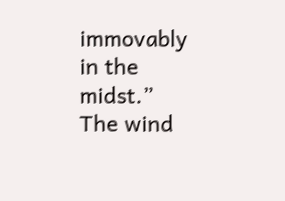immovably in the midst.”
The wind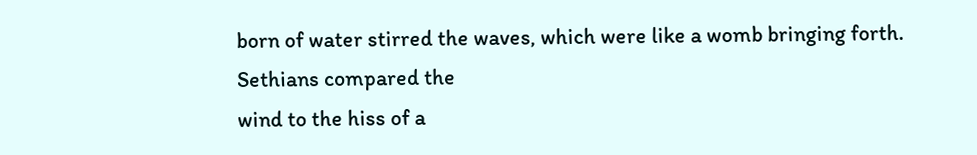born of water stirred the waves, which were like a womb bringing forth. Sethians compared the
wind to the hiss of a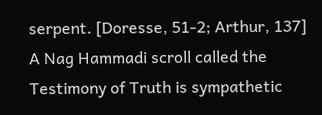serpent. [Doresse, 51-2; Arthur, 137]
A Nag Hammadi scroll called the Testimony of Truth is sympathetic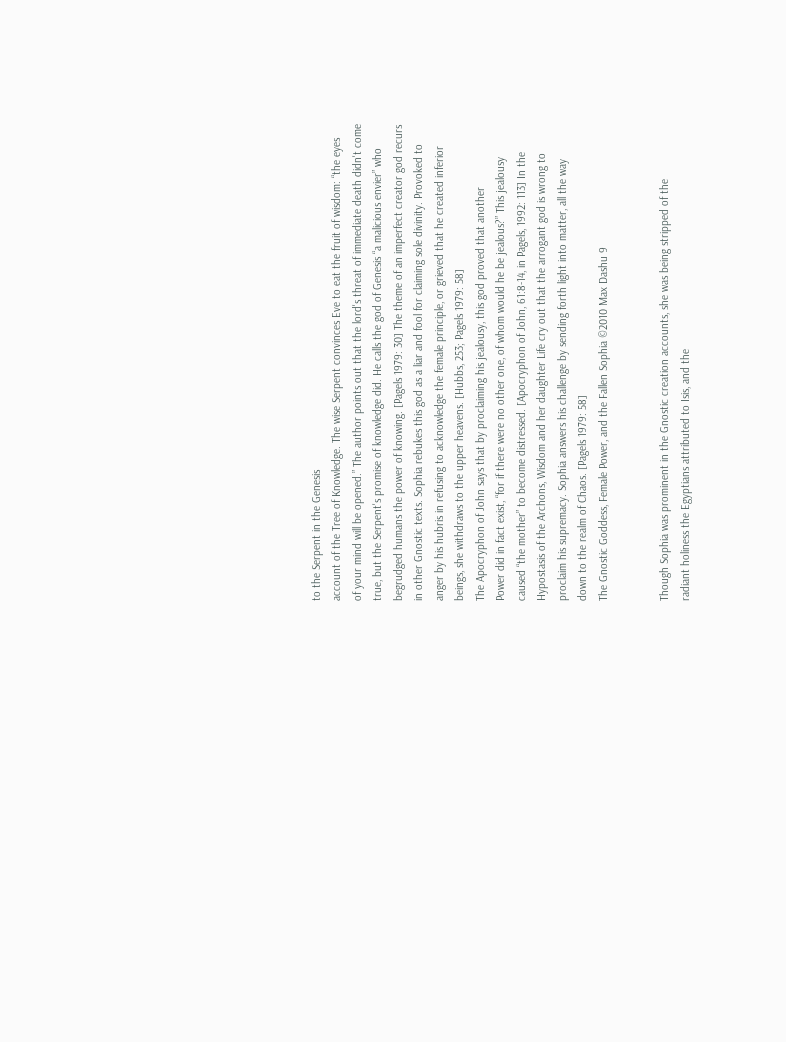to the Serpent in the Genesis
account of the Tree of Knowledge. The wise Serpent convinces Eve to eat the fruit of wisdom: “the eyes
of your mind will be opened.” The author points out that the lord's threat of immediate death didn't come
true, but the Serpent's promise of knowledge did. He calls the god of Genesis “a malicious envier” who
begrudged humans the power of knowing. [Pagels 1979: 30] The theme of an imperfect creator god recurs
in other Gnostic texts. Sophia rebukes this god as a liar and fool for claiming sole divinity. Provoked to
anger by his hubris in refusing to acknowledge the female principle, or grieved that he created inferior
beings, she withdraws to the upper heavens. [Hubbs, 253; Pagels 1979: 58]
The Apocryphon of John says that by proclaiming his jealousy, this god proved that another
Power did in fact exist, “for if there were no other one, of whom would he be jealous?” This jealousy
caused “the mother” to become distressed. [Apocryphon of John, 61:8-14, in Pagels, 1992: 113] In the
Hypostasis of the Archons, Wisdom and her daughter Life cry out that the arrogant god is wrong to
proclaim his supremacy. Sophia answers his challenge by sending forth light into matter, all the way
down to the realm of Chaos. [Pagels 1979: 58]
The Gnostic Goddess, Female Power, and the Fallen Sophia ©2010 Max Dashu 9


Though Sophia was prominent in the Gnostic creation accounts, she was being stripped of the
radiant holiness the Egyptians attributed to Isis, and the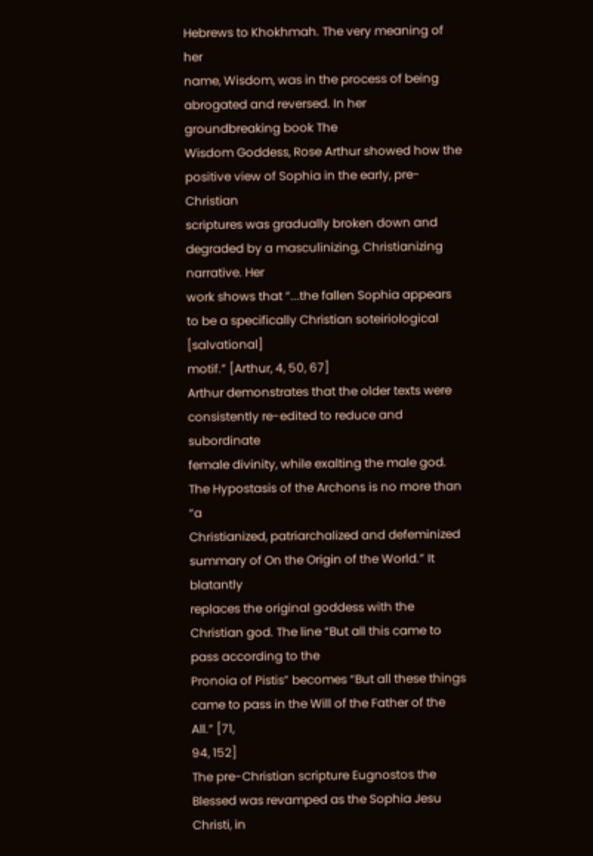Hebrews to Khokhmah. The very meaning of her
name, Wisdom, was in the process of being abrogated and reversed. In her groundbreaking book The
Wisdom Goddess, Rose Arthur showed how the positive view of Sophia in the early, pre-Christian
scriptures was gradually broken down and degraded by a masculinizing, Christianizing narrative. Her
work shows that “...the fallen Sophia appears to be a specifically Christian soteiriological [salvational]
motif.” [Arthur, 4, 50, 67]
Arthur demonstrates that the older texts were consistently re-edited to reduce and subordinate
female divinity, while exalting the male god. The Hypostasis of the Archons is no more than “a
Christianized, patriarchalized and defeminized summary of On the Origin of the World.” It blatantly
replaces the original goddess with the Christian god. The line “But all this came to pass according to the
Pronoia of Pistis” becomes “But all these things came to pass in the Will of the Father of the All.” [71,
94, 152]
The pre-Christian scripture Eugnostos the Blessed was revamped as the Sophia Jesu Christi, in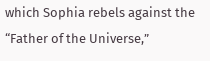which Sophia rebels against the “Father of the Universe,”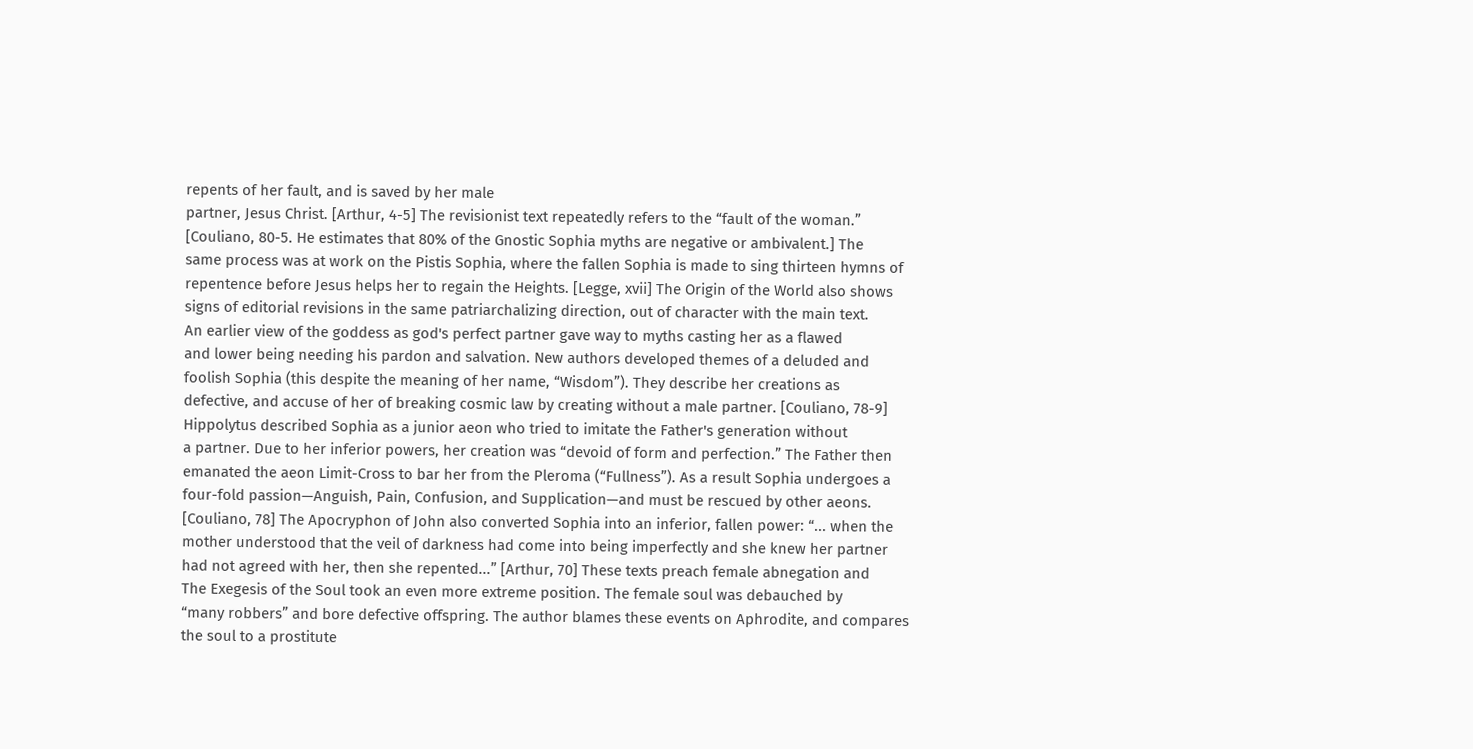repents of her fault, and is saved by her male
partner, Jesus Christ. [Arthur, 4-5] The revisionist text repeatedly refers to the “fault of the woman.”
[Couliano, 80-5. He estimates that 80% of the Gnostic Sophia myths are negative or ambivalent.] The
same process was at work on the Pistis Sophia, where the fallen Sophia is made to sing thirteen hymns of
repentence before Jesus helps her to regain the Heights. [Legge, xvii] The Origin of the World also shows
signs of editorial revisions in the same patriarchalizing direction, out of character with the main text.
An earlier view of the goddess as god's perfect partner gave way to myths casting her as a flawed
and lower being needing his pardon and salvation. New authors developed themes of a deluded and
foolish Sophia (this despite the meaning of her name, “Wisdom”). They describe her creations as
defective, and accuse of her of breaking cosmic law by creating without a male partner. [Couliano, 78-9]
Hippolytus described Sophia as a junior aeon who tried to imitate the Father's generation without
a partner. Due to her inferior powers, her creation was “devoid of form and perfection.” The Father then
emanated the aeon Limit-Cross to bar her from the Pleroma (“Fullness”). As a result Sophia undergoes a
four-fold passion—Anguish, Pain, Confusion, and Supplication—and must be rescued by other aeons.
[Couliano, 78] The Apocryphon of John also converted Sophia into an inferior, fallen power: “... when the
mother understood that the veil of darkness had come into being imperfectly and she knew her partner
had not agreed with her, then she repented...” [Arthur, 70] These texts preach female abnegation and
The Exegesis of the Soul took an even more extreme position. The female soul was debauched by
“many robbers” and bore defective offspring. The author blames these events on Aphrodite, and compares
the soul to a prostitute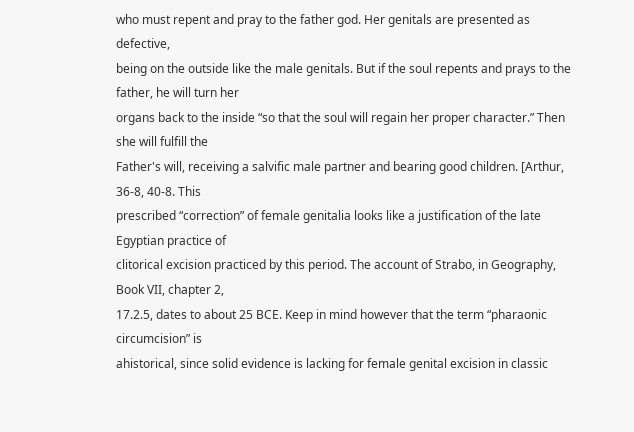who must repent and pray to the father god. Her genitals are presented as defective,
being on the outside like the male genitals. But if the soul repents and prays to the father, he will turn her
organs back to the inside “so that the soul will regain her proper character.” Then she will fulfill the
Father's will, receiving a salvific male partner and bearing good children. [Arthur, 36-8, 40-8. This
prescribed “correction” of female genitalia looks like a justification of the late Egyptian practice of
clitorical excision practiced by this period. The account of Strabo, in Geography, Book VII, chapter 2,
17.2.5, dates to about 25 BCE. Keep in mind however that the term “pharaonic circumcision” is
ahistorical, since solid evidence is lacking for female genital excision in classic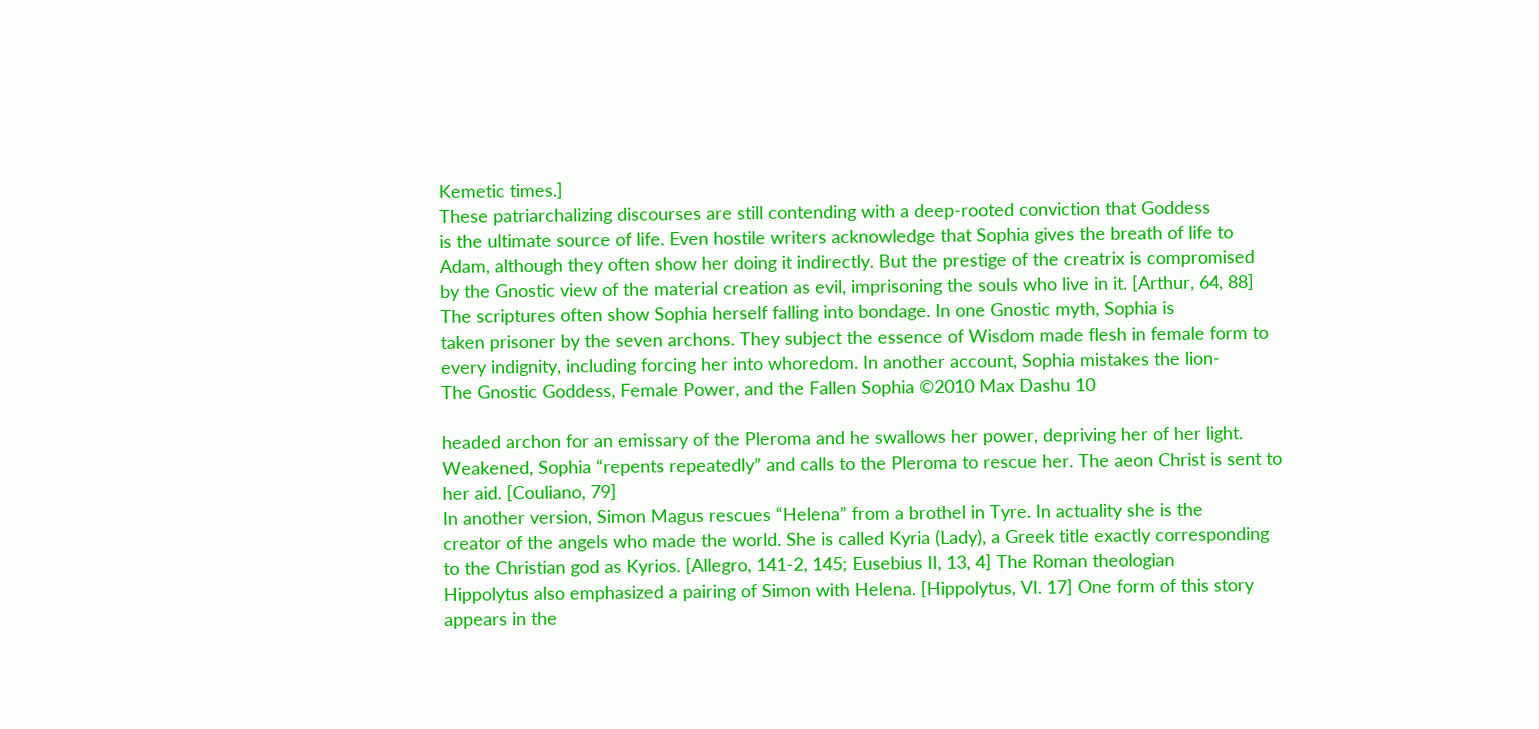Kemetic times.]
These patriarchalizing discourses are still contending with a deep-rooted conviction that Goddess
is the ultimate source of life. Even hostile writers acknowledge that Sophia gives the breath of life to
Adam, although they often show her doing it indirectly. But the prestige of the creatrix is compromised
by the Gnostic view of the material creation as evil, imprisoning the souls who live in it. [Arthur, 64, 88]
The scriptures often show Sophia herself falling into bondage. In one Gnostic myth, Sophia is
taken prisoner by the seven archons. They subject the essence of Wisdom made flesh in female form to
every indignity, including forcing her into whoredom. In another account, Sophia mistakes the lion-
The Gnostic Goddess, Female Power, and the Fallen Sophia ©2010 Max Dashu 10

headed archon for an emissary of the Pleroma and he swallows her power, depriving her of her light.
Weakened, Sophia “repents repeatedly” and calls to the Pleroma to rescue her. The aeon Christ is sent to
her aid. [Couliano, 79]
In another version, Simon Magus rescues “Helena” from a brothel in Tyre. In actuality she is the
creator of the angels who made the world. She is called Kyria (Lady), a Greek title exactly corresponding
to the Christian god as Kyrios. [Allegro, 141-2, 145; Eusebius II, 13, 4] The Roman theologian
Hippolytus also emphasized a pairing of Simon with Helena. [Hippolytus, VI. 17] One form of this story
appears in the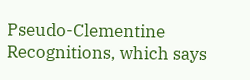Pseudo-Clementine Recognitions, which says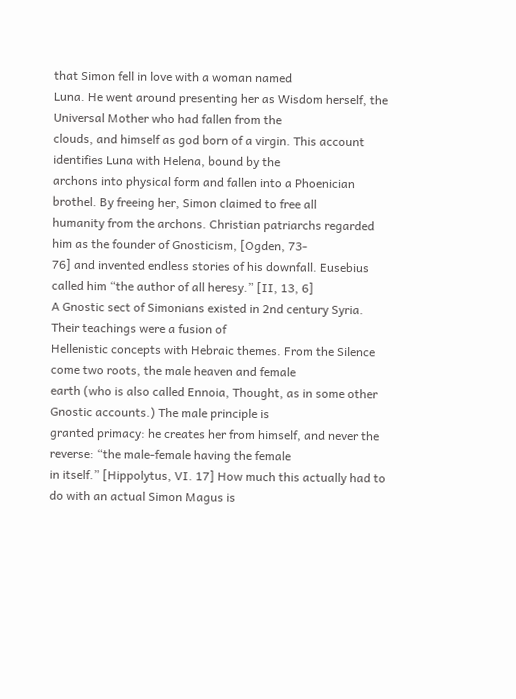that Simon fell in love with a woman named
Luna. He went around presenting her as Wisdom herself, the Universal Mother who had fallen from the
clouds, and himself as god born of a virgin. This account identifies Luna with Helena, bound by the
archons into physical form and fallen into a Phoenician brothel. By freeing her, Simon claimed to free all
humanity from the archons. Christian patriarchs regarded him as the founder of Gnosticism, [Ogden, 73-
76] and invented endless stories of his downfall. Eusebius called him “the author of all heresy.” [II, 13, 6]
A Gnostic sect of Simonians existed in 2nd century Syria. Their teachings were a fusion of
Hellenistic concepts with Hebraic themes. From the Silence come two roots, the male heaven and female
earth (who is also called Ennoia, Thought, as in some other Gnostic accounts.) The male principle is
granted primacy: he creates her from himself, and never the reverse: “the male-female having the female
in itself.” [Hippolytus, VI. 17] How much this actually had to do with an actual Simon Magus is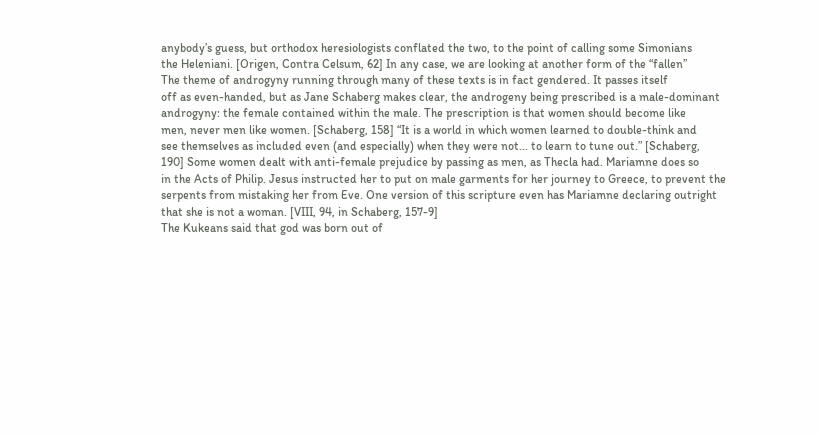anybody’s guess, but orthodox heresiologists conflated the two, to the point of calling some Simonians
the Heleniani. [Origen, Contra Celsum, 62] In any case, we are looking at another form of the “fallen”
The theme of androgyny running through many of these texts is in fact gendered. It passes itself
off as even-handed, but as Jane Schaberg makes clear, the androgeny being prescribed is a male-dominant
androgyny: the female contained within the male. The prescription is that women should become like
men, never men like women. [Schaberg, 158] “It is a world in which women learned to double-think and
see themselves as included even (and especially) when they were not... to learn to tune out.” [Schaberg,
190] Some women dealt with anti-female prejudice by passing as men, as Thecla had. Mariamne does so
in the Acts of Philip. Jesus instructed her to put on male garments for her journey to Greece, to prevent the
serpents from mistaking her from Eve. One version of this scripture even has Mariamne declaring outright
that she is not a woman. [VIII, 94, in Schaberg, 157-9]
The Kukeans said that god was born out of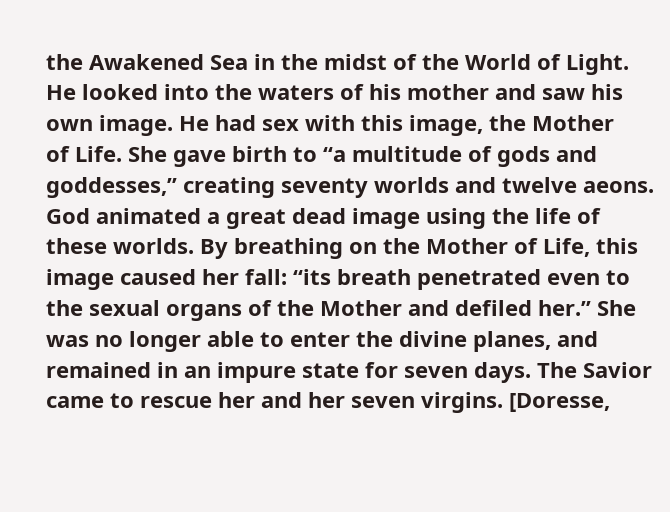the Awakened Sea in the midst of the World of Light.
He looked into the waters of his mother and saw his own image. He had sex with this image, the Mother
of Life. She gave birth to “a multitude of gods and goddesses,” creating seventy worlds and twelve aeons.
God animated a great dead image using the life of these worlds. By breathing on the Mother of Life, this
image caused her fall: “its breath penetrated even to the sexual organs of the Mother and defiled her.” She
was no longer able to enter the divine planes, and remained in an impure state for seven days. The Savior
came to rescue her and her seven virgins. [Doresse,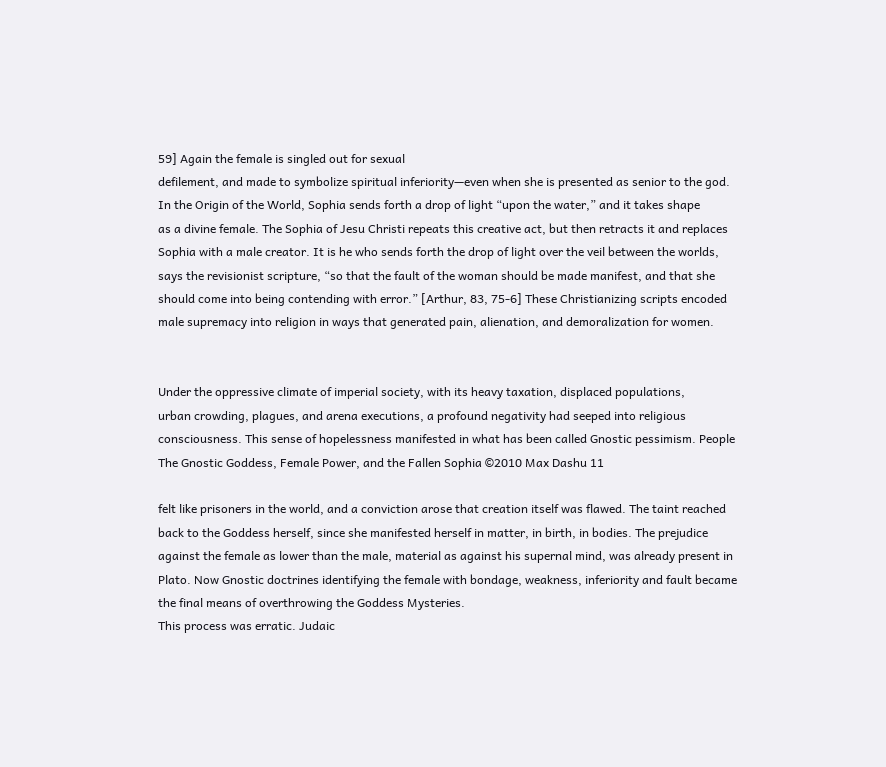59] Again the female is singled out for sexual
defilement, and made to symbolize spiritual inferiority—even when she is presented as senior to the god.
In the Origin of the World, Sophia sends forth a drop of light “upon the water,” and it takes shape
as a divine female. The Sophia of Jesu Christi repeats this creative act, but then retracts it and replaces
Sophia with a male creator. It is he who sends forth the drop of light over the veil between the worlds,
says the revisionist scripture, “so that the fault of the woman should be made manifest, and that she
should come into being contending with error.” [Arthur, 83, 75-6] These Christianizing scripts encoded
male supremacy into religion in ways that generated pain, alienation, and demoralization for women.


Under the oppressive climate of imperial society, with its heavy taxation, displaced populations,
urban crowding, plagues, and arena executions, a profound negativity had seeped into religious
consciousness. This sense of hopelessness manifested in what has been called Gnostic pessimism. People
The Gnostic Goddess, Female Power, and the Fallen Sophia ©2010 Max Dashu 11

felt like prisoners in the world, and a conviction arose that creation itself was flawed. The taint reached
back to the Goddess herself, since she manifested herself in matter, in birth, in bodies. The prejudice
against the female as lower than the male, material as against his supernal mind, was already present in
Plato. Now Gnostic doctrines identifying the female with bondage, weakness, inferiority and fault became
the final means of overthrowing the Goddess Mysteries.
This process was erratic. Judaic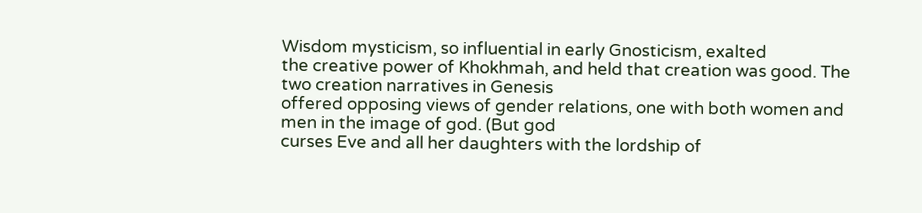Wisdom mysticism, so influential in early Gnosticism, exalted
the creative power of Khokhmah, and held that creation was good. The two creation narratives in Genesis
offered opposing views of gender relations, one with both women and men in the image of god. (But god
curses Eve and all her daughters with the lordship of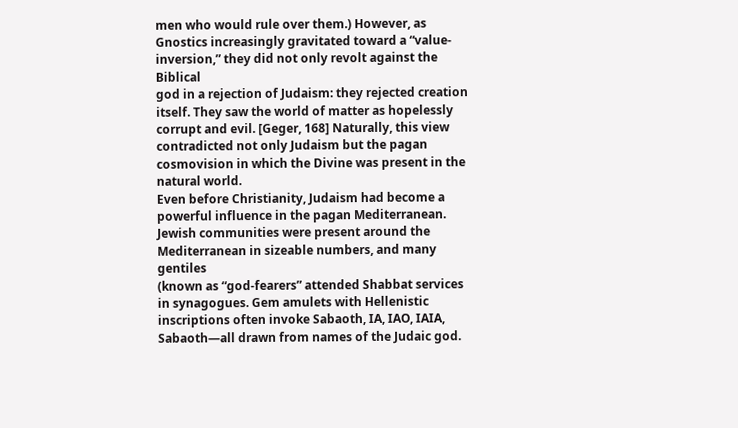men who would rule over them.) However, as
Gnostics increasingly gravitated toward a “value-inversion,” they did not only revolt against the Biblical
god in a rejection of Judaism: they rejected creation itself. They saw the world of matter as hopelessly
corrupt and evil. [Geger, 168] Naturally, this view contradicted not only Judaism but the pagan
cosmovision in which the Divine was present in the natural world.
Even before Christianity, Judaism had become a powerful influence in the pagan Mediterranean.
Jewish communities were present around the Mediterranean in sizeable numbers, and many gentiles
(known as “god-fearers” attended Shabbat services in synagogues. Gem amulets with Hellenistic
inscriptions often invoke Sabaoth, IA, IAO, IAIA, Sabaoth—all drawn from names of the Judaic god.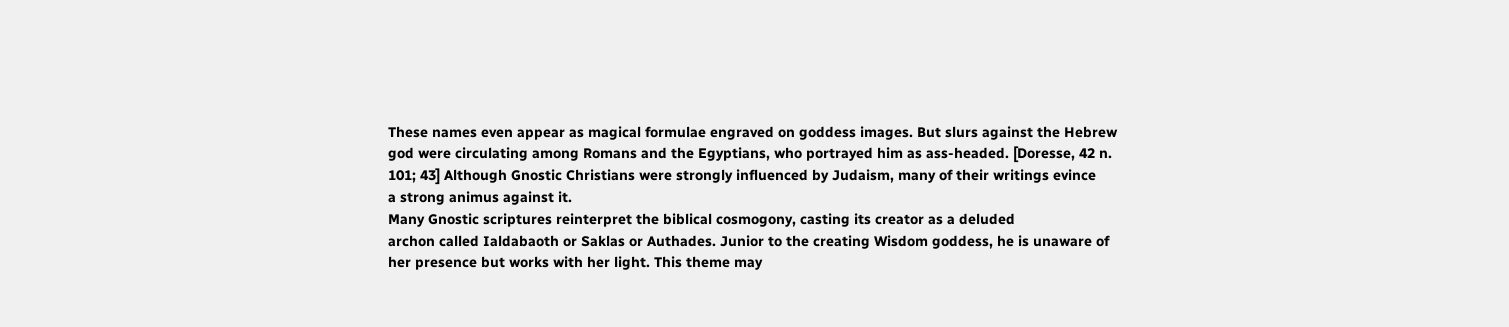These names even appear as magical formulae engraved on goddess images. But slurs against the Hebrew
god were circulating among Romans and the Egyptians, who portrayed him as ass-headed. [Doresse, 42 n.
101; 43] Although Gnostic Christians were strongly influenced by Judaism, many of their writings evince
a strong animus against it.
Many Gnostic scriptures reinterpret the biblical cosmogony, casting its creator as a deluded
archon called Ialdabaoth or Saklas or Authades. Junior to the creating Wisdom goddess, he is unaware of
her presence but works with her light. This theme may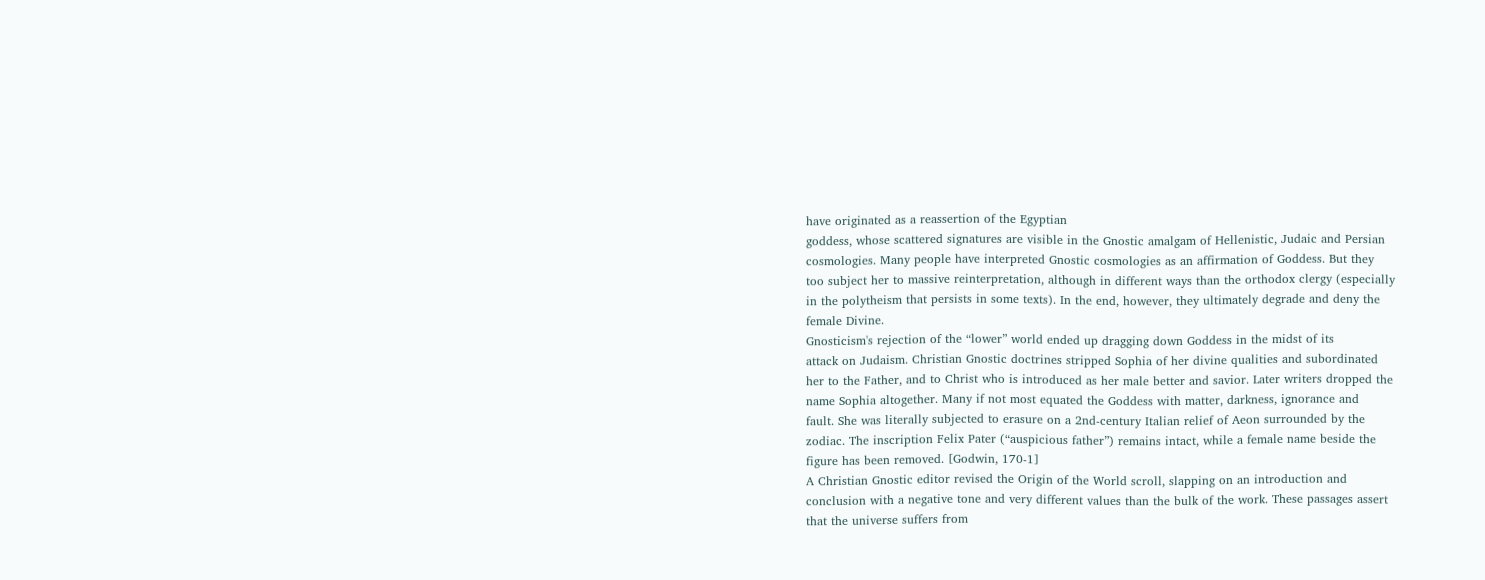have originated as a reassertion of the Egyptian
goddess, whose scattered signatures are visible in the Gnostic amalgam of Hellenistic, Judaic and Persian
cosmologies. Many people have interpreted Gnostic cosmologies as an affirmation of Goddess. But they
too subject her to massive reinterpretation, although in different ways than the orthodox clergy (especially
in the polytheism that persists in some texts). In the end, however, they ultimately degrade and deny the
female Divine.
Gnosticism's rejection of the “lower” world ended up dragging down Goddess in the midst of its
attack on Judaism. Christian Gnostic doctrines stripped Sophia of her divine qualities and subordinated
her to the Father, and to Christ who is introduced as her male better and savior. Later writers dropped the
name Sophia altogether. Many if not most equated the Goddess with matter, darkness, ignorance and
fault. She was literally subjected to erasure on a 2nd-century Italian relief of Aeon surrounded by the
zodiac. The inscription Felix Pater (“auspicious father”) remains intact, while a female name beside the
figure has been removed. [Godwin, 170-1]
A Christian Gnostic editor revised the Origin of the World scroll, slapping on an introduction and
conclusion with a negative tone and very different values than the bulk of the work. These passages assert
that the universe suffers from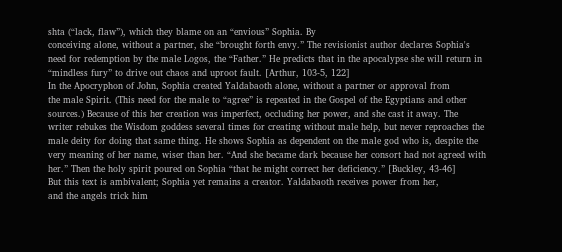shta (“lack, flaw”), which they blame on an “envious” Sophia. By
conceiving alone, without a partner, she “brought forth envy.” The revisionist author declares Sophia's
need for redemption by the male Logos, the “Father.” He predicts that in the apocalypse she will return in
“mindless fury” to drive out chaos and uproot fault. [Arthur, 103-5, 122]
In the Apocryphon of John, Sophia created Yaldabaoth alone, without a partner or approval from
the male Spirit. (This need for the male to “agree” is repeated in the Gospel of the Egyptians and other
sources.) Because of this her creation was imperfect, occluding her power, and she cast it away. The
writer rebukes the Wisdom goddess several times for creating without male help, but never reproaches the
male deity for doing that same thing. He shows Sophia as dependent on the male god who is, despite the
very meaning of her name, wiser than her. “And she became dark because her consort had not agreed with
her.” Then the holy spirit poured on Sophia “that he might correct her deficiency.” [Buckley, 43-46]
But this text is ambivalent; Sophia yet remains a creator. Yaldabaoth receives power from her,
and the angels trick him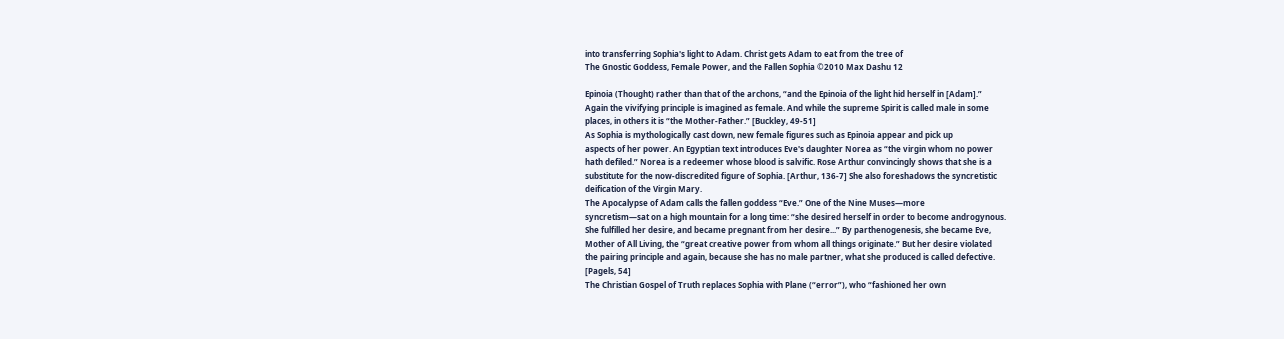into transferring Sophia's light to Adam. Christ gets Adam to eat from the tree of
The Gnostic Goddess, Female Power, and the Fallen Sophia ©2010 Max Dashu 12

Epinoia (Thought) rather than that of the archons, “and the Epinoia of the light hid herself in [Adam].”
Again the vivifying principle is imagined as female. And while the supreme Spirit is called male in some
places, in others it is “the Mother-Father.” [Buckley, 49-51]
As Sophia is mythologically cast down, new female figures such as Epinoia appear and pick up
aspects of her power. An Egyptian text introduces Eve's daughter Norea as “the virgin whom no power
hath defiled.” Norea is a redeemer whose blood is salvific. Rose Arthur convincingly shows that she is a
substitute for the now-discredited figure of Sophia. [Arthur, 136-7] She also foreshadows the syncretistic
deification of the Virgin Mary.
The Apocalypse of Adam calls the fallen goddess “Eve.” One of the Nine Muses—more
syncretism—sat on a high mountain for a long time: “she desired herself in order to become androgynous.
She fulfilled her desire, and became pregnant from her desire...” By parthenogenesis, she became Eve,
Mother of All Living, the “great creative power from whom all things originate.” But her desire violated
the pairing principle and again, because she has no male partner, what she produced is called defective.
[Pagels, 54]
The Christian Gospel of Truth replaces Sophia with Plane (“error”), who “fashioned her own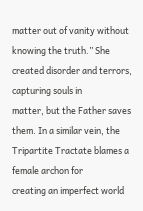matter out of vanity without knowing the truth.” She created disorder and terrors, capturing souls in
matter, but the Father saves them. In a similar vein, the Tripartite Tractate blames a female archon for
creating an imperfect world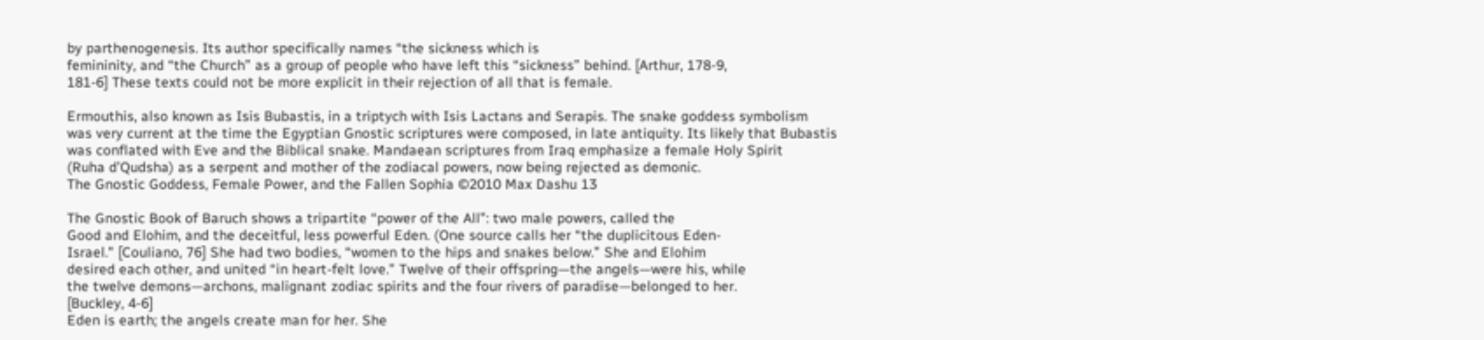by parthenogenesis. Its author specifically names “the sickness which is
femininity, and “the Church” as a group of people who have left this “sickness” behind. [Arthur, 178-9,
181-6] These texts could not be more explicit in their rejection of all that is female.

Ermouthis, also known as Isis Bubastis, in a triptych with Isis Lactans and Serapis. The snake goddess symbolism
was very current at the time the Egyptian Gnostic scriptures were composed, in late antiquity. Its likely that Bubastis
was conflated with Eve and the Biblical snake. Mandaean scriptures from Iraq emphasize a female Holy Spirit
(Ruha d’Qudsha) as a serpent and mother of the zodiacal powers, now being rejected as demonic.
The Gnostic Goddess, Female Power, and the Fallen Sophia ©2010 Max Dashu 13

The Gnostic Book of Baruch shows a tripartite “power of the All”: two male powers, called the
Good and Elohim, and the deceitful, less powerful Eden. (One source calls her “the duplicitous Eden-
Israel." [Couliano, 76] She had two bodies, “women to the hips and snakes below.” She and Elohim
desired each other, and united “in heart-felt love.” Twelve of their offspring—the angels—were his, while
the twelve demons—archons, malignant zodiac spirits and the four rivers of paradise—belonged to her.
[Buckley, 4-6]
Eden is earth; the angels create man for her. She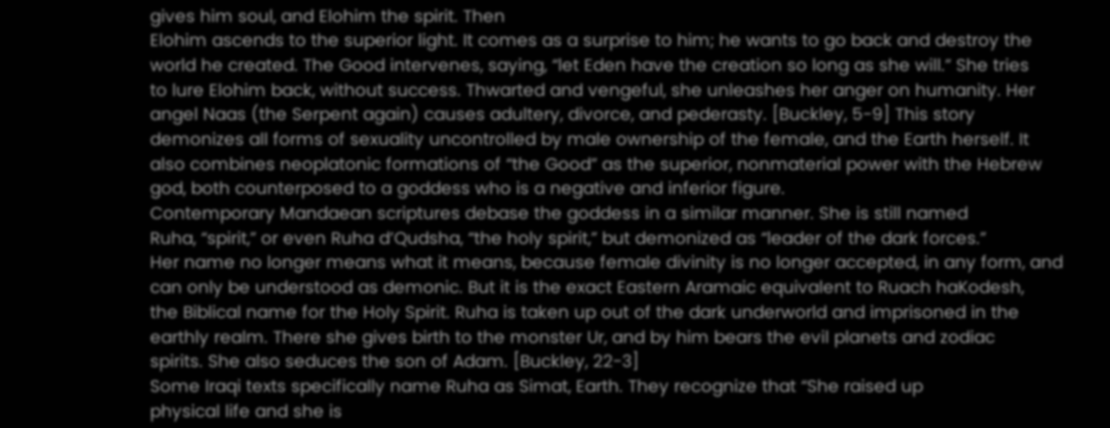gives him soul, and Elohim the spirit. Then
Elohim ascends to the superior light. It comes as a surprise to him; he wants to go back and destroy the
world he created. The Good intervenes, saying, “let Eden have the creation so long as she will.” She tries
to lure Elohim back, without success. Thwarted and vengeful, she unleashes her anger on humanity. Her
angel Naas (the Serpent again) causes adultery, divorce, and pederasty. [Buckley, 5-9] This story
demonizes all forms of sexuality uncontrolled by male ownership of the female, and the Earth herself. It
also combines neoplatonic formations of “the Good” as the superior, nonmaterial power with the Hebrew
god, both counterposed to a goddess who is a negative and inferior figure.
Contemporary Mandaean scriptures debase the goddess in a similar manner. She is still named
Ruha, “spirit,” or even Ruha d’Qudsha, “the holy spirit,” but demonized as “leader of the dark forces.”
Her name no longer means what it means, because female divinity is no longer accepted, in any form, and
can only be understood as demonic. But it is the exact Eastern Aramaic equivalent to Ruach haKodesh,
the Biblical name for the Holy Spirit. Ruha is taken up out of the dark underworld and imprisoned in the
earthly realm. There she gives birth to the monster Ur, and by him bears the evil planets and zodiac
spirits. She also seduces the son of Adam. [Buckley, 22-3]
Some Iraqi texts specifically name Ruha as Simat, Earth. They recognize that “She raised up
physical life and she is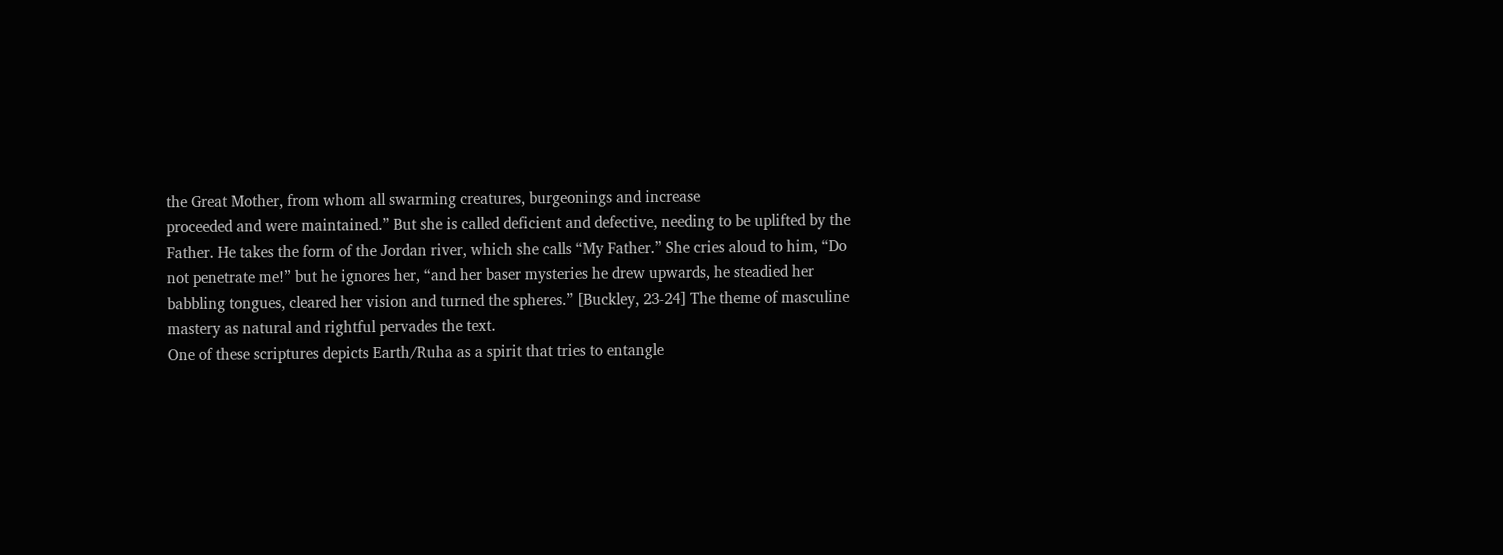the Great Mother, from whom all swarming creatures, burgeonings and increase
proceeded and were maintained.” But she is called deficient and defective, needing to be uplifted by the
Father. He takes the form of the Jordan river, which she calls “My Father.” She cries aloud to him, “Do
not penetrate me!” but he ignores her, “and her baser mysteries he drew upwards, he steadied her
babbling tongues, cleared her vision and turned the spheres.” [Buckley, 23-24] The theme of masculine
mastery as natural and rightful pervades the text.
One of these scriptures depicts Earth/Ruha as a spirit that tries to entangle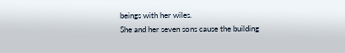beings with her wiles.
She and her seven sons cause the building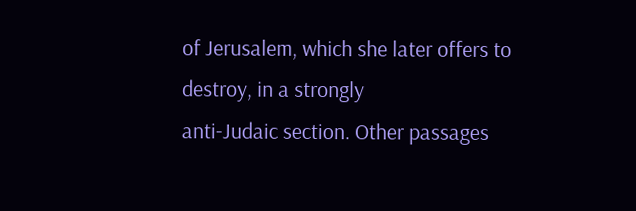of Jerusalem, which she later offers to destroy, in a strongly
anti-Judaic section. Other passages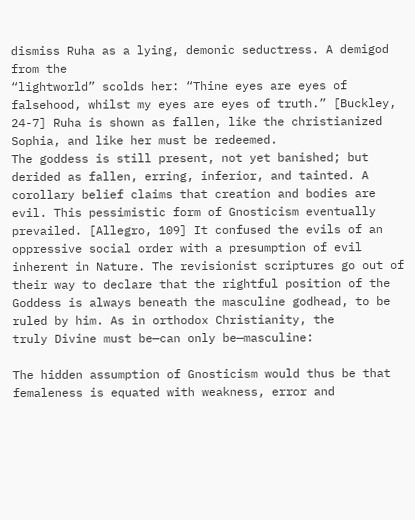dismiss Ruha as a lying, demonic seductress. A demigod from the
“lightworld” scolds her: “Thine eyes are eyes of falsehood, whilst my eyes are eyes of truth.” [Buckley,
24-7] Ruha is shown as fallen, like the christianized Sophia, and like her must be redeemed.
The goddess is still present, not yet banished; but derided as fallen, erring, inferior, and tainted. A
corollary belief claims that creation and bodies are evil. This pessimistic form of Gnosticism eventually
prevailed. [Allegro, 109] It confused the evils of an oppressive social order with a presumption of evil
inherent in Nature. The revisionist scriptures go out of their way to declare that the rightful position of the
Goddess is always beneath the masculine godhead, to be ruled by him. As in orthodox Christianity, the
truly Divine must be—can only be—masculine:

The hidden assumption of Gnosticism would thus be that femaleness is equated with weakness, error and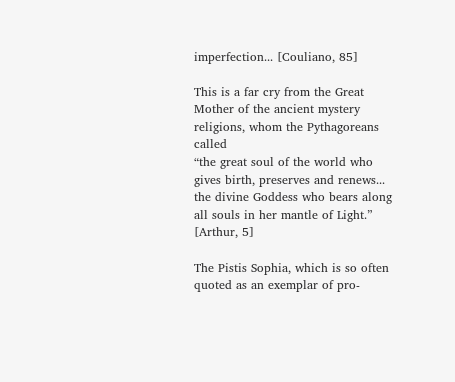imperfection... [Couliano, 85]

This is a far cry from the Great Mother of the ancient mystery religions, whom the Pythagoreans called
“the great soul of the world who gives birth, preserves and renews... the divine Goddess who bears along
all souls in her mantle of Light.” [Arthur, 5]

The Pistis Sophia, which is so often quoted as an exemplar of pro-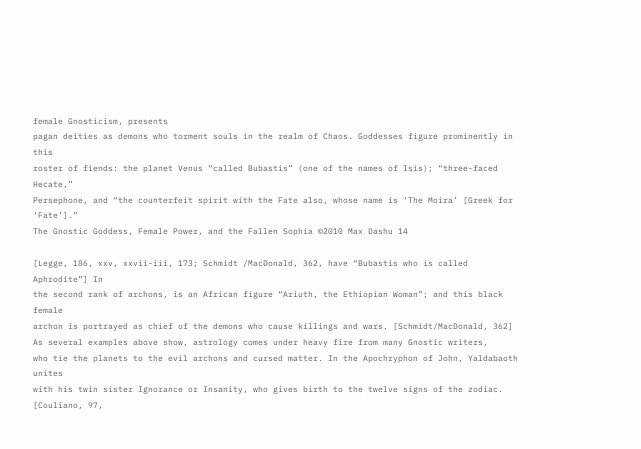female Gnosticism, presents
pagan deities as demons who torment souls in the realm of Chaos. Goddesses figure prominently in this
roster of fiends: the planet Venus “called Bubastis” (one of the names of Isis); “three-faced Hecate,”
Persephone, and “the counterfeit spirit with the Fate also, whose name is ‘The Moira’ [Greek for ‘Fate’].”
The Gnostic Goddess, Female Power, and the Fallen Sophia ©2010 Max Dashu 14

[Legge, 186, xxv, xxvii-iii, 173; Schmidt /MacDonald, 362, have “Bubastis who is called Aphrodite”] In
the second rank of archons, is an African figure “Ariuth, the Ethiopian Woman”; and this black female
archon is portrayed as chief of the demons who cause killings and wars. [Schmidt/MacDonald, 362]
As several examples above show, astrology comes under heavy fire from many Gnostic writers,
who tie the planets to the evil archons and cursed matter. In the Apochryphon of John, Yaldabaoth unites
with his twin sister Ignorance or Insanity, who gives birth to the twelve signs of the zodiac. [Couliano, 97,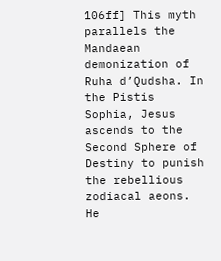106ff] This myth parallels the Mandaean demonization of Ruha d’Qudsha. In the Pistis Sophia, Jesus
ascends to the Second Sphere of Destiny to punish the rebellious zodiacal aeons. He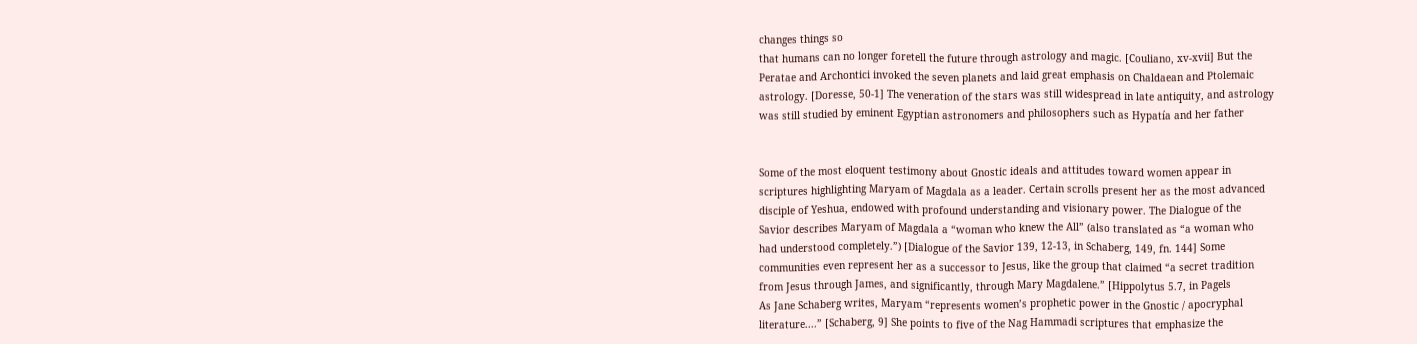changes things so
that humans can no longer foretell the future through astrology and magic. [Couliano, xv-xvii] But the
Peratae and Archontici invoked the seven planets and laid great emphasis on Chaldaean and Ptolemaic
astrology. [Doresse, 50-1] The veneration of the stars was still widespread in late antiquity, and astrology
was still studied by eminent Egyptian astronomers and philosophers such as Hypatía and her father


Some of the most eloquent testimony about Gnostic ideals and attitudes toward women appear in
scriptures highlighting Maryam of Magdala as a leader. Certain scrolls present her as the most advanced
disciple of Yeshua, endowed with profound understanding and visionary power. The Dialogue of the
Savior describes Maryam of Magdala a “woman who knew the All” (also translated as “a woman who
had understood completely.”) [Dialogue of the Savior 139, 12-13, in Schaberg, 149, fn. 144] Some
communities even represent her as a successor to Jesus, like the group that claimed “a secret tradition
from Jesus through James, and significantly, through Mary Magdalene.” [Hippolytus 5.7, in Pagels
As Jane Schaberg writes, Maryam “represents women’s prophetic power in the Gnostic / apocryphal
literature....” [Schaberg, 9] She points to five of the Nag Hammadi scriptures that emphasize the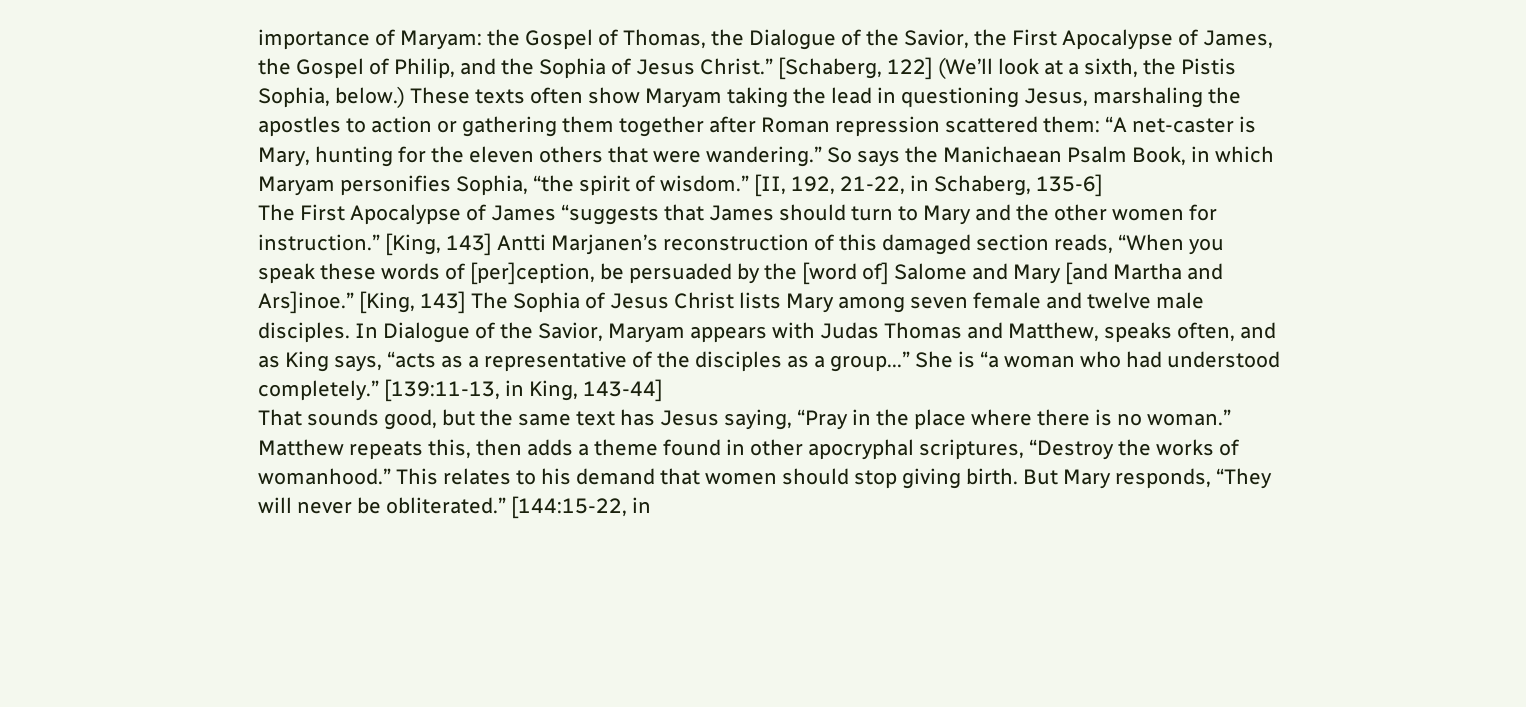importance of Maryam: the Gospel of Thomas, the Dialogue of the Savior, the First Apocalypse of James,
the Gospel of Philip, and the Sophia of Jesus Christ.” [Schaberg, 122] (We’ll look at a sixth, the Pistis
Sophia, below.) These texts often show Maryam taking the lead in questioning Jesus, marshaling the
apostles to action or gathering them together after Roman repression scattered them: “A net-caster is
Mary, hunting for the eleven others that were wandering.” So says the Manichaean Psalm Book, in which
Maryam personifies Sophia, “the spirit of wisdom.” [II, 192, 21-22, in Schaberg, 135-6]
The First Apocalypse of James “suggests that James should turn to Mary and the other women for
instruction.” [King, 143] Antti Marjanen’s reconstruction of this damaged section reads, “When you
speak these words of [per]ception, be persuaded by the [word of] Salome and Mary [and Martha and
Ars]inoe.” [King, 143] The Sophia of Jesus Christ lists Mary among seven female and twelve male
disciples. In Dialogue of the Savior, Maryam appears with Judas Thomas and Matthew, speaks often, and
as King says, “acts as a representative of the disciples as a group...” She is “a woman who had understood
completely.” [139:11-13, in King, 143-44]
That sounds good, but the same text has Jesus saying, “Pray in the place where there is no woman.”
Matthew repeats this, then adds a theme found in other apocryphal scriptures, “Destroy the works of
womanhood.” This relates to his demand that women should stop giving birth. But Mary responds, “They
will never be obliterated.” [144:15-22, in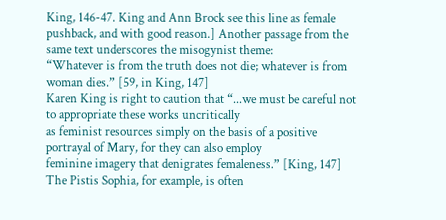King, 146-47. King and Ann Brock see this line as female
pushback, and with good reason.] Another passage from the same text underscores the misogynist theme:
“Whatever is from the truth does not die; whatever is from woman dies.” [59, in King, 147]
Karen King is right to caution that “...we must be careful not to appropriate these works uncritically
as feminist resources simply on the basis of a positive portrayal of Mary, for they can also employ
feminine imagery that denigrates femaleness.” [King, 147] The Pistis Sophia, for example, is often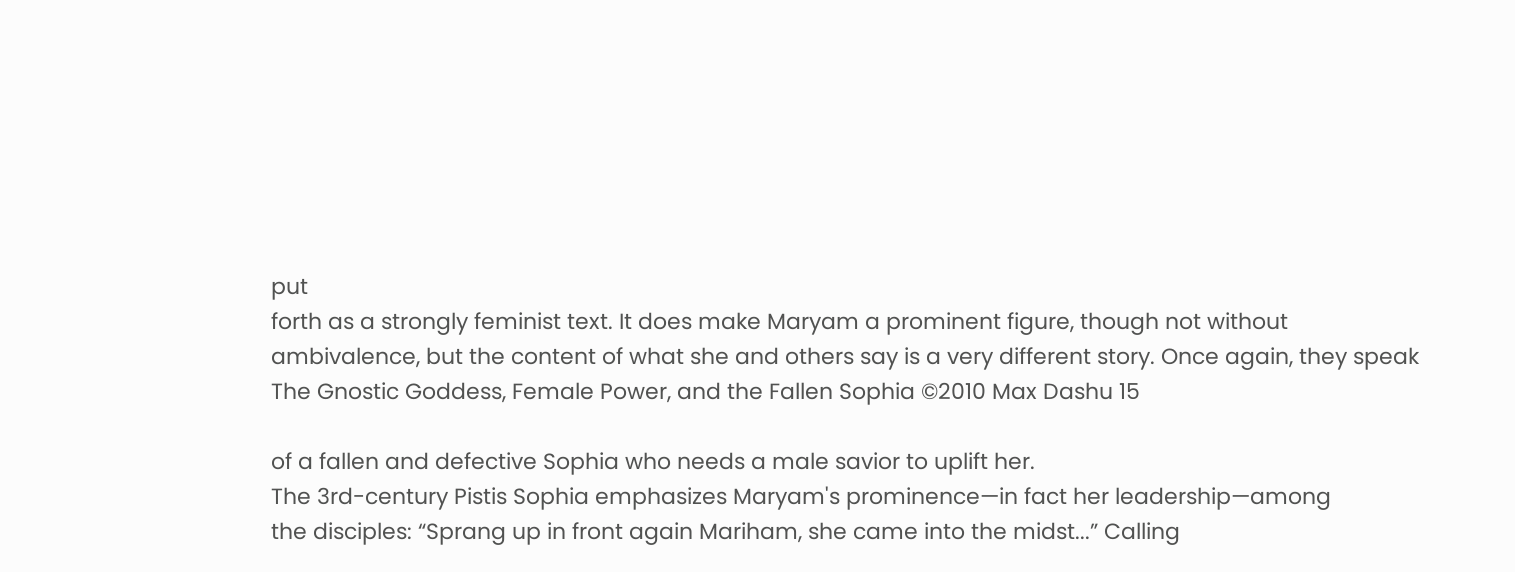put
forth as a strongly feminist text. It does make Maryam a prominent figure, though not without
ambivalence, but the content of what she and others say is a very different story. Once again, they speak
The Gnostic Goddess, Female Power, and the Fallen Sophia ©2010 Max Dashu 15

of a fallen and defective Sophia who needs a male savior to uplift her.
The 3rd-century Pistis Sophia emphasizes Maryam's prominence—in fact her leadership—among
the disciples: “Sprang up in front again Mariham, she came into the midst...” Calling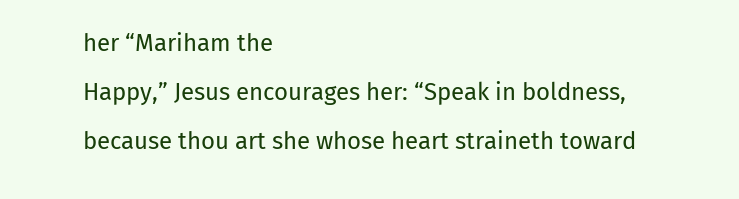her “Mariham the
Happy,” Jesus encourages her: “Speak in boldness, because thou art she whose heart straineth toward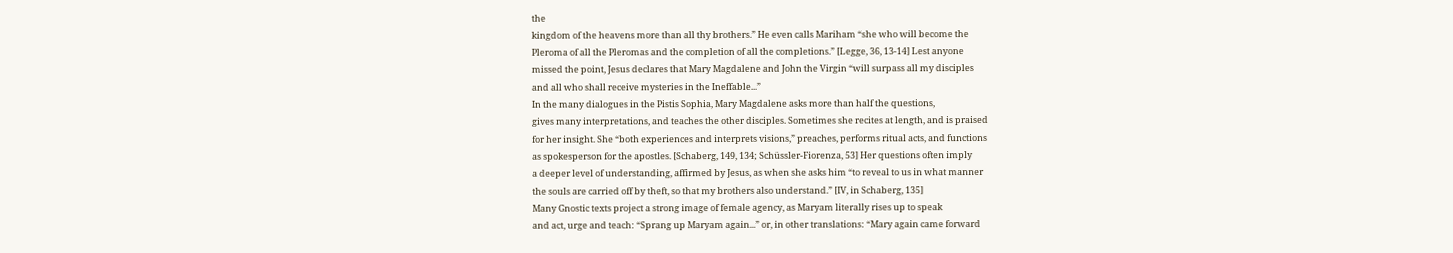the
kingdom of the heavens more than all thy brothers.” He even calls Mariham “she who will become the
Pleroma of all the Pleromas and the completion of all the completions.” [Legge, 36, 13-14] Lest anyone
missed the point, Jesus declares that Mary Magdalene and John the Virgin “will surpass all my disciples
and all who shall receive mysteries in the Ineffable...”
In the many dialogues in the Pistis Sophia, Mary Magdalene asks more than half the questions,
gives many interpretations, and teaches the other disciples. Sometimes she recites at length, and is praised
for her insight. She “both experiences and interprets visions,” preaches, performs ritual acts, and functions
as spokesperson for the apostles. [Schaberg, 149, 134; Schüssler-Fiorenza, 53] Her questions often imply
a deeper level of understanding, affirmed by Jesus, as when she asks him “to reveal to us in what manner
the souls are carried off by theft, so that my brothers also understand.” [IV, in Schaberg, 135]
Many Gnostic texts project a strong image of female agency, as Maryam literally rises up to speak
and act, urge and teach: “Sprang up Maryam again...” or, in other translations: “Mary again came forward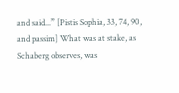and said...” [Pistis Sophia, 33, 74, 90, and passim] What was at stake, as Schaberg observes, was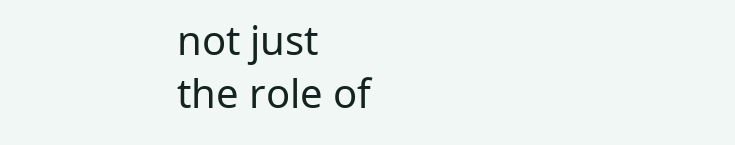not just
the role of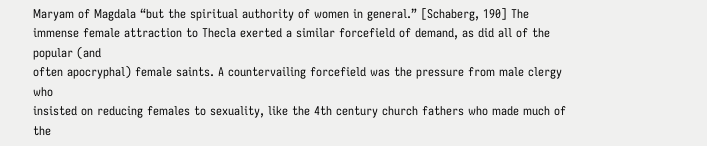Maryam of Magdala “but the spiritual authority of women in general.” [Schaberg, 190] The
immense female attraction to Thecla exerted a similar forcefield of demand, as did all of the popular (and
often apocryphal) female saints. A countervailing forcefield was the pressure from male clergy who
insisted on reducing females to sexuality, like the 4th century church fathers who made much of the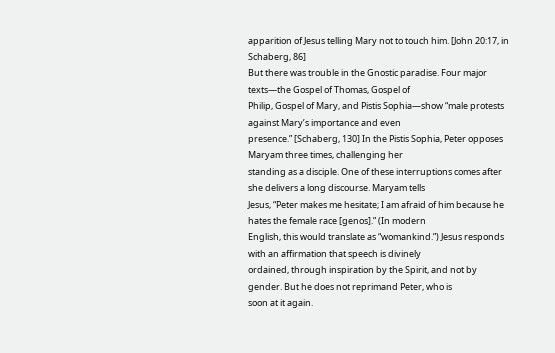apparition of Jesus telling Mary not to touch him. [John 20:17, in Schaberg, 86]
But there was trouble in the Gnostic paradise. Four major texts—the Gospel of Thomas, Gospel of
Philip, Gospel of Mary, and Pistis Sophia—show “male protests against Mary’s importance and even
presence.” [Schaberg, 130] In the Pistis Sophia, Peter opposes Maryam three times, challenging her
standing as a disciple. One of these interruptions comes after she delivers a long discourse. Maryam tells
Jesus, “Peter makes me hesitate; I am afraid of him because he hates the female race [genos].” (In modern
English, this would translate as “womankind.”) Jesus responds with an affirmation that speech is divinely
ordained, through inspiration by the Spirit, and not by gender. But he does not reprimand Peter, who is
soon at it again.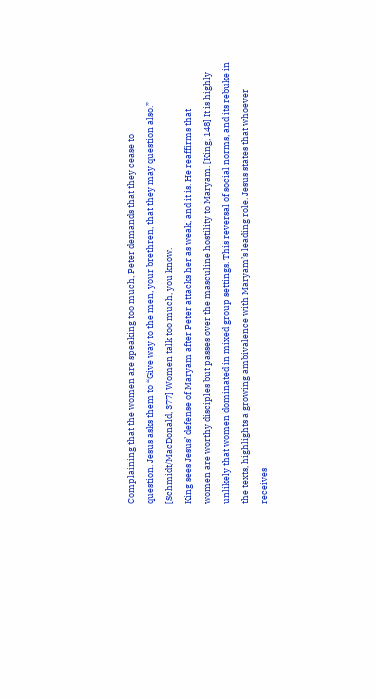Complaining that the women are speaking too much, Peter demands that they cease to
question. Jesus asks them to “Give way to the men, your brethren, that they may question also.”
[Schmidt/MacDonald, 377] Women talk too much, you know.
King sees Jesus’ defense of Maryam after Peter attacks her as weak, and it is. He reaffirms that
women are worthy disciples but passes over the masculine hostility to Maryam. [King, 148] It is highly
unlikely that women dominated in mixed group settings. This reversal of social norms, and its rebuke in
the texts, highlights a growing ambivalence with Maryam’s leading role. Jesus states that whoever
receives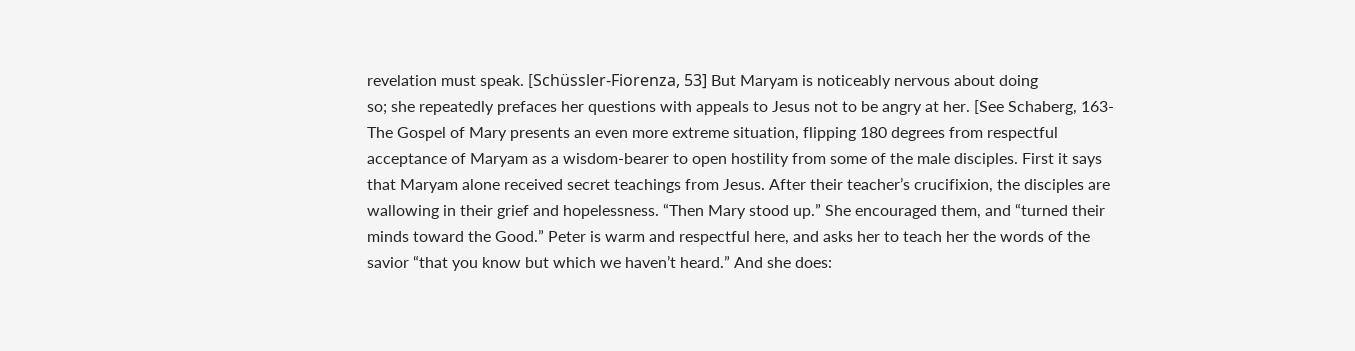revelation must speak. [Schüssler-Fiorenza, 53] But Maryam is noticeably nervous about doing
so; she repeatedly prefaces her questions with appeals to Jesus not to be angry at her. [See Schaberg, 163-
The Gospel of Mary presents an even more extreme situation, flipping 180 degrees from respectful
acceptance of Maryam as a wisdom-bearer to open hostility from some of the male disciples. First it says
that Maryam alone received secret teachings from Jesus. After their teacher’s crucifixion, the disciples are
wallowing in their grief and hopelessness. “Then Mary stood up.” She encouraged them, and “turned their
minds toward the Good.” Peter is warm and respectful here, and asks her to teach her the words of the
savior “that you know but which we haven’t heard.” And she does: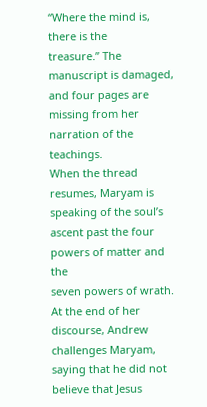“Where the mind is, there is the
treasure.” The manuscript is damaged, and four pages are missing from her narration of the teachings.
When the thread resumes, Maryam is speaking of the soul’s ascent past the four powers of matter and the
seven powers of wrath.
At the end of her discourse, Andrew challenges Maryam, saying that he did not believe that Jesus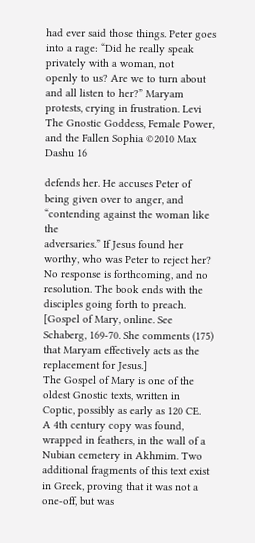had ever said those things. Peter goes into a rage: “Did he really speak privately with a woman, not
openly to us? Are we to turn about and all listen to her?” Maryam protests, crying in frustration. Levi
The Gnostic Goddess, Female Power, and the Fallen Sophia ©2010 Max Dashu 16

defends her. He accuses Peter of being given over to anger, and “contending against the woman like the
adversaries.” If Jesus found her worthy, who was Peter to reject her? No response is forthcoming, and no
resolution. The book ends with the disciples going forth to preach. [Gospel of Mary, online. See
Schaberg, 169-70. She comments (175) that Maryam effectively acts as the replacement for Jesus.]
The Gospel of Mary is one of the oldest Gnostic texts, written in Coptic, possibly as early as 120 CE.
A 4th century copy was found, wrapped in feathers, in the wall of a Nubian cemetery in Akhmim. Two
additional fragments of this text exist in Greek, proving that it was not a one-off, but was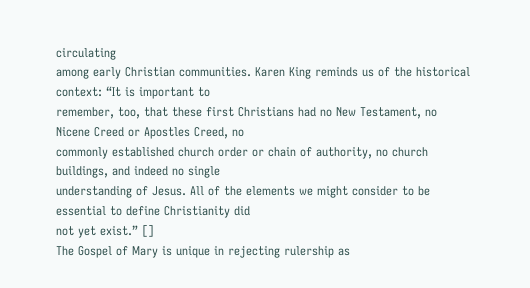circulating
among early Christian communities. Karen King reminds us of the historical context: “It is important to
remember, too, that these first Christians had no New Testament, no Nicene Creed or Apostles Creed, no
commonly established church order or chain of authority, no church buildings, and indeed no single
understanding of Jesus. All of the elements we might consider to be essential to define Christianity did
not yet exist.” []
The Gospel of Mary is unique in rejecting rulership as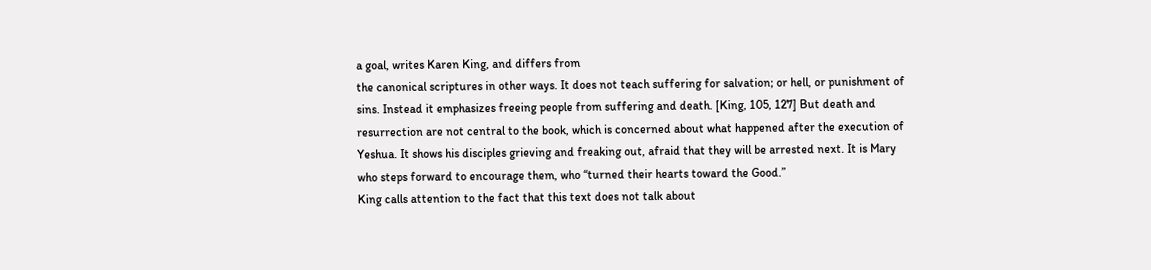a goal, writes Karen King, and differs from
the canonical scriptures in other ways. It does not teach suffering for salvation; or hell, or punishment of
sins. Instead it emphasizes freeing people from suffering and death. [King, 105, 127] But death and
resurrection are not central to the book, which is concerned about what happened after the execution of
Yeshua. It shows his disciples grieving and freaking out, afraid that they will be arrested next. It is Mary
who steps forward to encourage them, who “turned their hearts toward the Good.”
King calls attention to the fact that this text does not talk about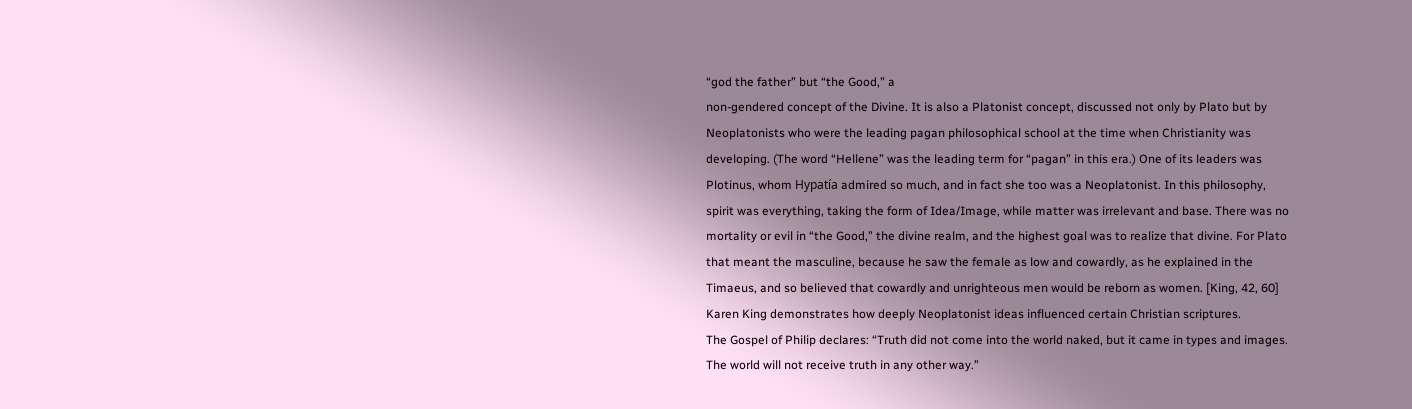“god the father” but “the Good,” a
non-gendered concept of the Divine. It is also a Platonist concept, discussed not only by Plato but by
Neoplatonists who were the leading pagan philosophical school at the time when Christianity was
developing. (The word “Hellene” was the leading term for “pagan” in this era.) One of its leaders was
Plotinus, whom Hypatía admired so much, and in fact she too was a Neoplatonist. In this philosophy,
spirit was everything, taking the form of Idea/Image, while matter was irrelevant and base. There was no
mortality or evil in “the Good,” the divine realm, and the highest goal was to realize that divine. For Plato
that meant the masculine, because he saw the female as low and cowardly, as he explained in the
Timaeus, and so believed that cowardly and unrighteous men would be reborn as women. [King, 42, 60]
Karen King demonstrates how deeply Neoplatonist ideas influenced certain Christian scriptures.
The Gospel of Philip declares: “Truth did not come into the world naked, but it came in types and images.
The world will not receive truth in any other way.”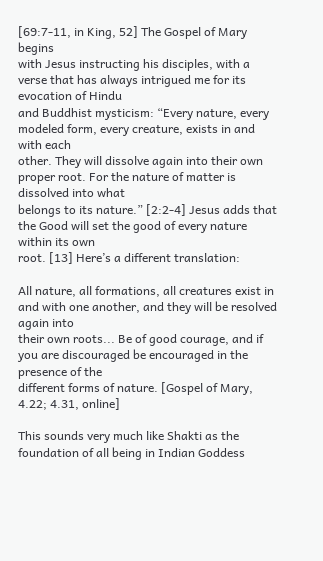[69:7-11, in King, 52] The Gospel of Mary begins
with Jesus instructing his disciples, with a verse that has always intrigued me for its evocation of Hindu
and Buddhist mysticism: “Every nature, every modeled form, every creature, exists in and with each
other. They will dissolve again into their own proper root. For the nature of matter is dissolved into what
belongs to its nature.” [2:2-4] Jesus adds that the Good will set the good of every nature within its own
root. [13] Here’s a different translation:

All nature, all formations, all creatures exist in and with one another, and they will be resolved again into
their own roots... Be of good courage, and if you are discouraged be encouraged in the presence of the
different forms of nature. [Gospel of Mary, 4.22; 4.31, online]

This sounds very much like Shakti as the foundation of all being in Indian Goddess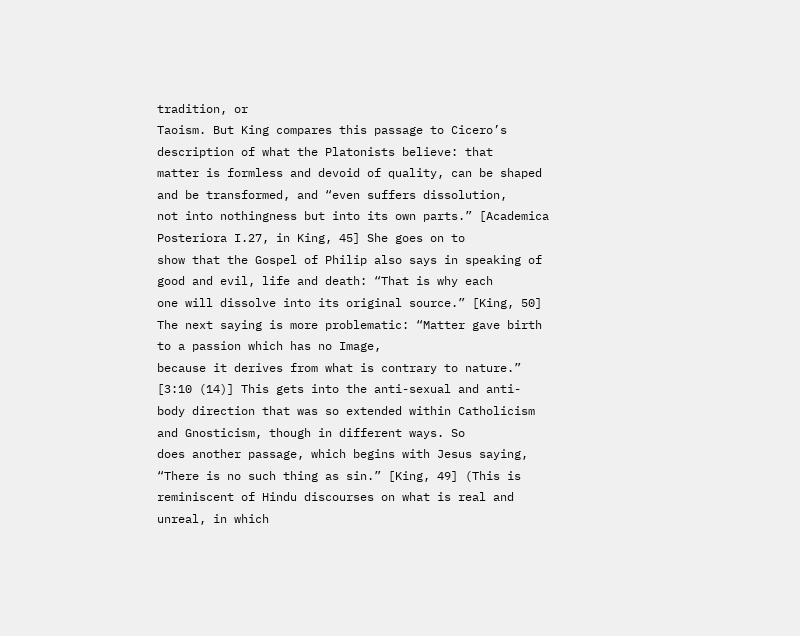tradition, or
Taoism. But King compares this passage to Cicero’s description of what the Platonists believe: that
matter is formless and devoid of quality, can be shaped and be transformed, and “even suffers dissolution,
not into nothingness but into its own parts.” [Academica Posteriora I.27, in King, 45] She goes on to
show that the Gospel of Philip also says in speaking of good and evil, life and death: “That is why each
one will dissolve into its original source.” [King, 50]
The next saying is more problematic: “Matter gave birth to a passion which has no Image,
because it derives from what is contrary to nature.” [3:10 (14)] This gets into the anti-sexual and anti-
body direction that was so extended within Catholicism and Gnosticism, though in different ways. So
does another passage, which begins with Jesus saying, “There is no such thing as sin.” [King, 49] (This is
reminiscent of Hindu discourses on what is real and unreal, in which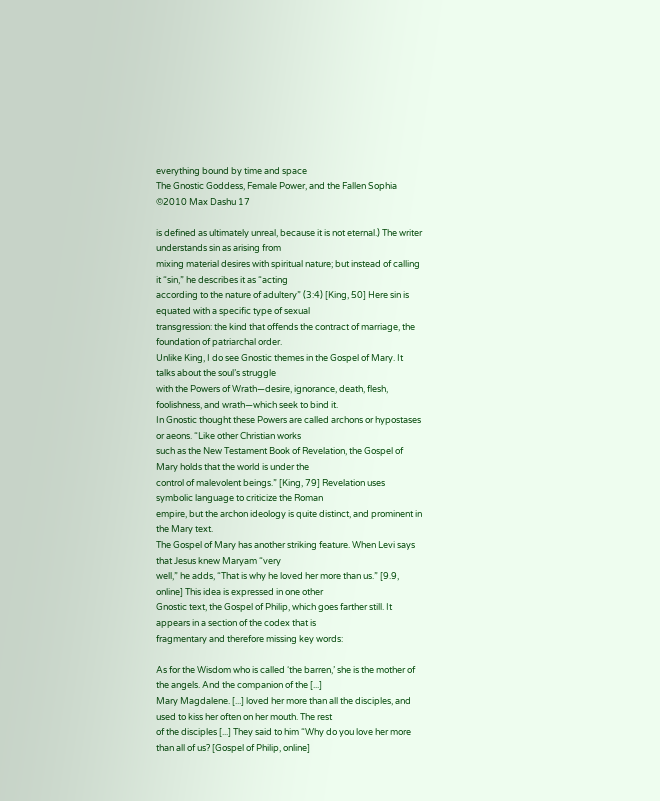everything bound by time and space
The Gnostic Goddess, Female Power, and the Fallen Sophia ©2010 Max Dashu 17

is defined as ultimately unreal, because it is not eternal.) The writer understands sin as arising from
mixing material desires with spiritual nature; but instead of calling it “sin,” he describes it as “acting
according to the nature of adultery” (3:4) [King, 50] Here sin is equated with a specific type of sexual
transgression: the kind that offends the contract of marriage, the foundation of patriarchal order.
Unlike King, I do see Gnostic themes in the Gospel of Mary. It talks about the soul’s struggle
with the Powers of Wrath—desire, ignorance, death, flesh, foolishness, and wrath—which seek to bind it.
In Gnostic thought these Powers are called archons or hypostases or aeons. “Like other Christian works
such as the New Testament Book of Revelation, the Gospel of Mary holds that the world is under the
control of malevolent beings.” [King, 79] Revelation uses symbolic language to criticize the Roman
empire, but the archon ideology is quite distinct, and prominent in the Mary text.
The Gospel of Mary has another striking feature. When Levi says that Jesus knew Maryam “very
well,” he adds, “That is why he loved her more than us.” [9.9, online] This idea is expressed in one other
Gnostic text, the Gospel of Philip, which goes farther still. It appears in a section of the codex that is
fragmentary and therefore missing key words:

As for the Wisdom who is called ‘the barren,’ she is the mother of the angels. And the companion of the [...]
Mary Magdalene. [...] loved her more than all the disciples, and used to kiss her often on her mouth. The rest
of the disciples [...] They said to him “Why do you love her more than all of us? [Gospel of Philip, online]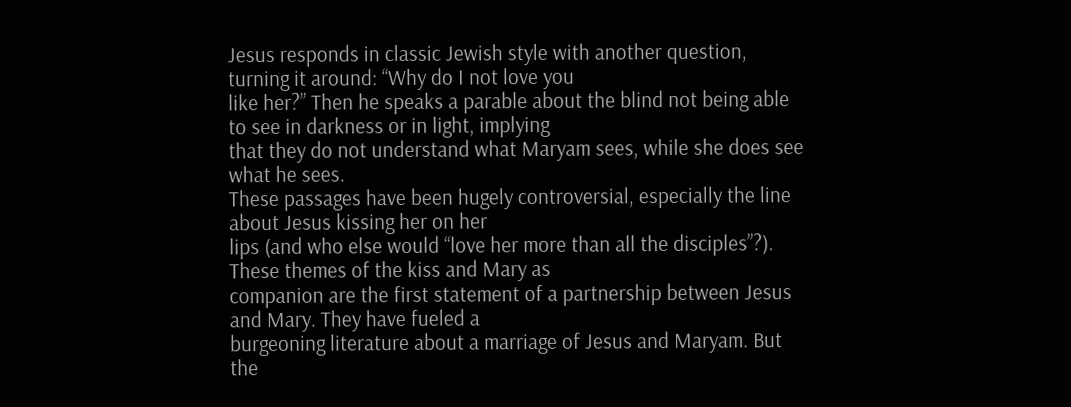Jesus responds in classic Jewish style with another question, turning it around: “Why do I not love you
like her?” Then he speaks a parable about the blind not being able to see in darkness or in light, implying
that they do not understand what Maryam sees, while she does see what he sees.
These passages have been hugely controversial, especially the line about Jesus kissing her on her
lips (and who else would “love her more than all the disciples”?). These themes of the kiss and Mary as
companion are the first statement of a partnership between Jesus and Mary. They have fueled a
burgeoning literature about a marriage of Jesus and Maryam. But the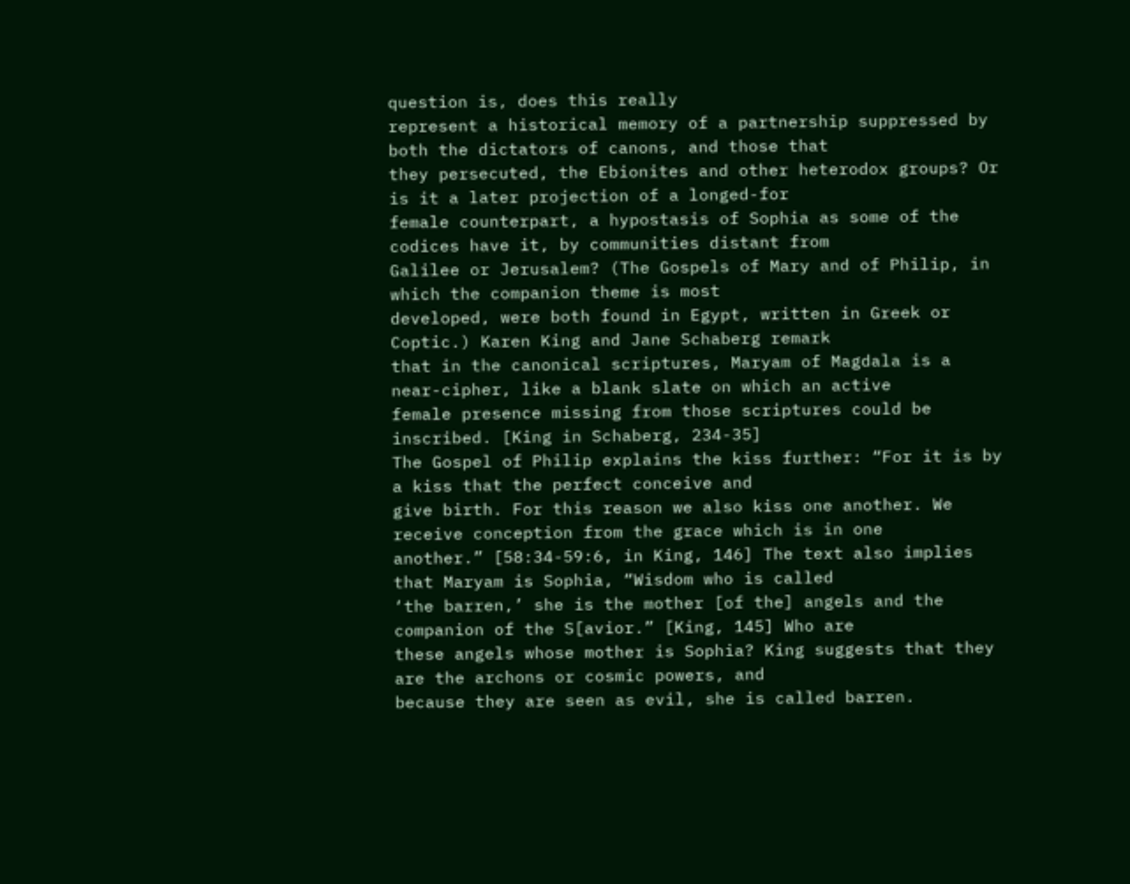question is, does this really
represent a historical memory of a partnership suppressed by both the dictators of canons, and those that
they persecuted, the Ebionites and other heterodox groups? Or is it a later projection of a longed-for
female counterpart, a hypostasis of Sophia as some of the codices have it, by communities distant from
Galilee or Jerusalem? (The Gospels of Mary and of Philip, in which the companion theme is most
developed, were both found in Egypt, written in Greek or Coptic.) Karen King and Jane Schaberg remark
that in the canonical scriptures, Maryam of Magdala is a near-cipher, like a blank slate on which an active
female presence missing from those scriptures could be inscribed. [King in Schaberg, 234-35]
The Gospel of Philip explains the kiss further: “For it is by a kiss that the perfect conceive and
give birth. For this reason we also kiss one another. We receive conception from the grace which is in one
another.” [58:34-59:6, in King, 146] The text also implies that Maryam is Sophia, “Wisdom who is called
‘the barren,’ she is the mother [of the] angels and the companion of the S[avior.” [King, 145] Who are
these angels whose mother is Sophia? King suggests that they are the archons or cosmic powers, and
because they are seen as evil, she is called barren.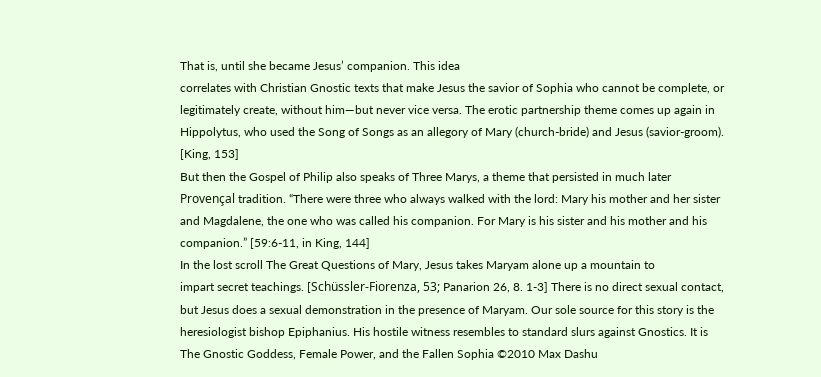That is, until she became Jesus’ companion. This idea
correlates with Christian Gnostic texts that make Jesus the savior of Sophia who cannot be complete, or
legitimately create, without him—but never vice versa. The erotic partnership theme comes up again in
Hippolytus, who used the Song of Songs as an allegory of Mary (church-bride) and Jesus (savior-groom).
[King, 153]
But then the Gospel of Philip also speaks of Three Marys, a theme that persisted in much later
Provençal tradition. “There were three who always walked with the lord: Mary his mother and her sister
and Magdalene, the one who was called his companion. For Mary is his sister and his mother and his
companion.” [59:6-11, in King, 144]
In the lost scroll The Great Questions of Mary, Jesus takes Maryam alone up a mountain to
impart secret teachings. [Schüssler-Fiorenza, 53; Panarion 26, 8. 1-3] There is no direct sexual contact,
but Jesus does a sexual demonstration in the presence of Maryam. Our sole source for this story is the
heresiologist bishop Epiphanius. His hostile witness resembles to standard slurs against Gnostics. It is
The Gnostic Goddess, Female Power, and the Fallen Sophia ©2010 Max Dashu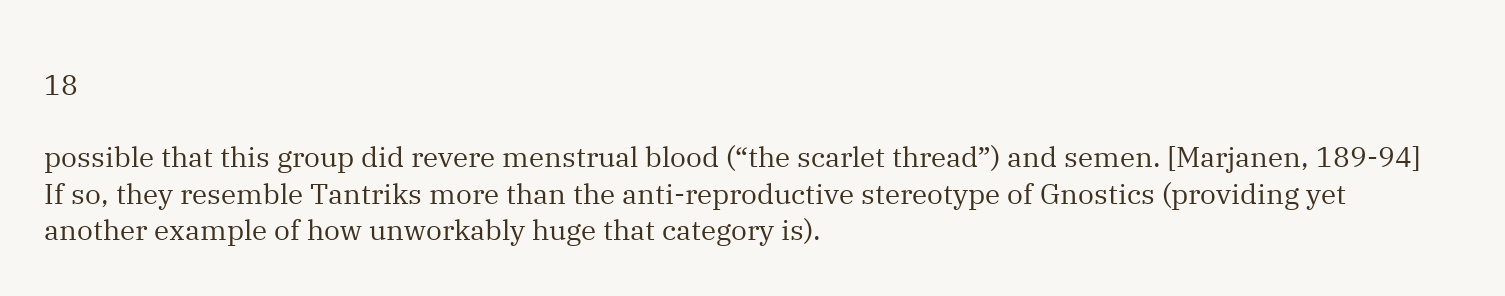18

possible that this group did revere menstrual blood (“the scarlet thread”) and semen. [Marjanen, 189-94]
If so, they resemble Tantriks more than the anti-reproductive stereotype of Gnostics (providing yet
another example of how unworkably huge that category is).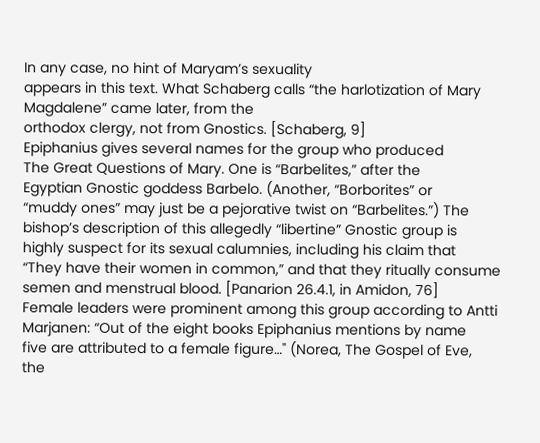In any case, no hint of Maryam’s sexuality
appears in this text. What Schaberg calls “the harlotization of Mary Magdalene” came later, from the
orthodox clergy, not from Gnostics. [Schaberg, 9]
Epiphanius gives several names for the group who produced
The Great Questions of Mary. One is “Barbelites,” after the
Egyptian Gnostic goddess Barbelo. (Another, “Borborites” or
“muddy ones” may just be a pejorative twist on “Barbelites.”) The
bishop’s description of this allegedly “libertine” Gnostic group is
highly suspect for its sexual calumnies, including his claim that
“They have their women in common,” and that they ritually consume
semen and menstrual blood. [Panarion 26.4.1, in Amidon, 76]
Female leaders were prominent among this group according to Antti
Marjanen: “Out of the eight books Epiphanius mentions by name
five are attributed to a female figure…" (Norea, The Gospel of Eve,
the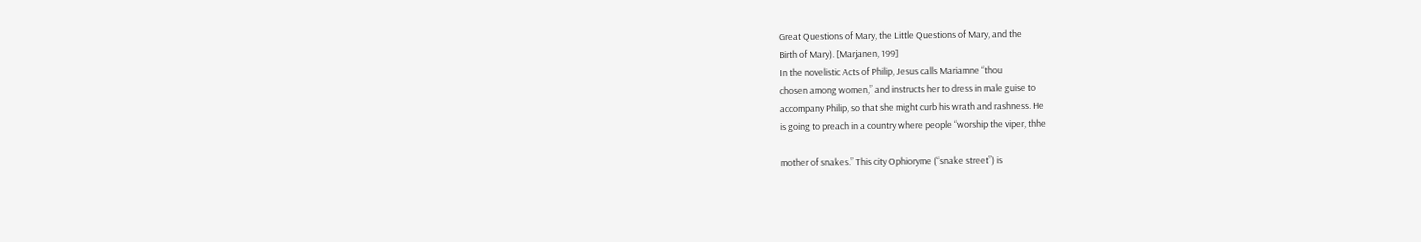Great Questions of Mary, the Little Questions of Mary, and the
Birth of Mary). [Marjanen, 199]
In the novelistic Acts of Philip, Jesus calls Mariamne “thou
chosen among women,” and instructs her to dress in male guise to
accompany Philip, so that she might curb his wrath and rashness. He
is going to preach in a country where people “worship the viper, thhe

mother of snakes.” This city Ophioryme (“snake street”) is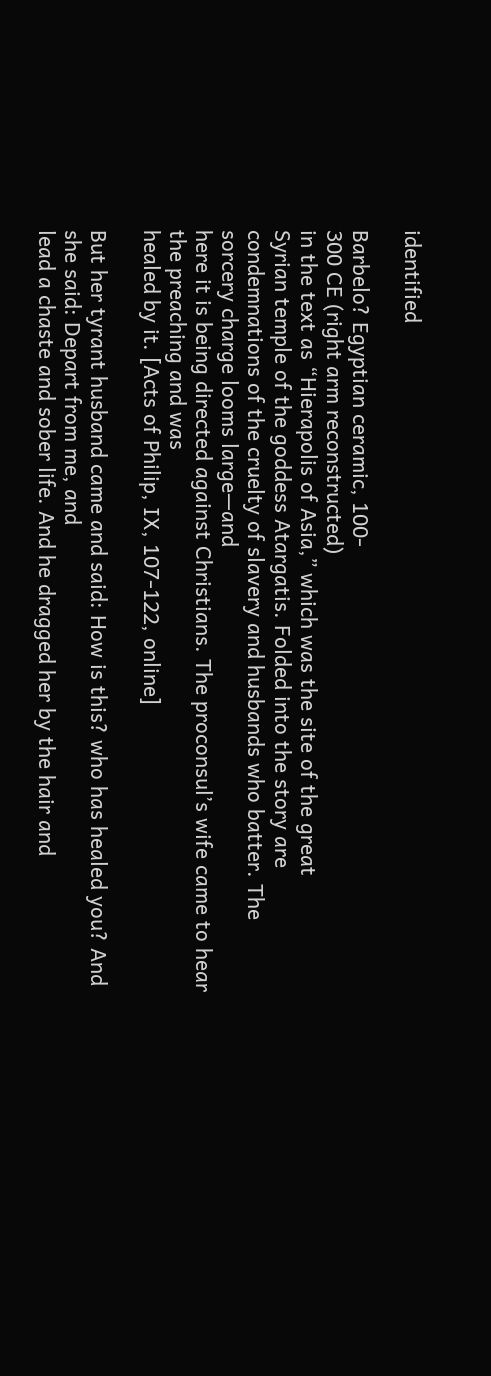identified

Barbelo? Egyptian ceramic, 100-
300 CE (right arm reconstructed)
in the text as “Hierapolis of Asia,” which was the site of the great
Syrian temple of the goddess Atargatis. Folded into the story are
condemnations of the cruelty of slavery and husbands who batter. The sorcery charge looms large—and
here it is being directed against Christians. The proconsul’s wife came to hear the preaching and was
healed by it. [Acts of Philip, IX, 107-122, online]

But her tyrant husband came and said: How is this? who has healed you? And she said: Depart from me, and
lead a chaste and sober life. And he dragged her by the hair and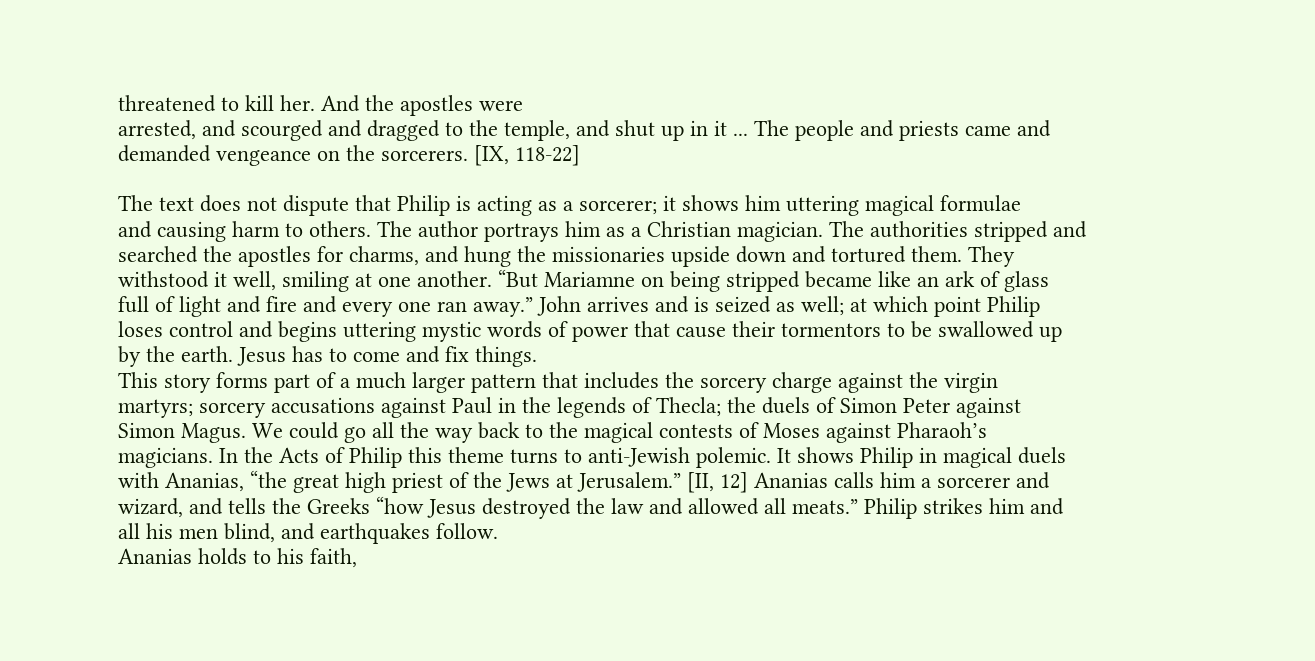threatened to kill her. And the apostles were
arrested, and scourged and dragged to the temple, and shut up in it ... The people and priests came and
demanded vengeance on the sorcerers. [IX, 118-22]

The text does not dispute that Philip is acting as a sorcerer; it shows him uttering magical formulae
and causing harm to others. The author portrays him as a Christian magician. The authorities stripped and
searched the apostles for charms, and hung the missionaries upside down and tortured them. They
withstood it well, smiling at one another. “But Mariamne on being stripped became like an ark of glass
full of light and fire and every one ran away.” John arrives and is seized as well; at which point Philip
loses control and begins uttering mystic words of power that cause their tormentors to be swallowed up
by the earth. Jesus has to come and fix things.
This story forms part of a much larger pattern that includes the sorcery charge against the virgin
martyrs; sorcery accusations against Paul in the legends of Thecla; the duels of Simon Peter against
Simon Magus. We could go all the way back to the magical contests of Moses against Pharaoh’s
magicians. In the Acts of Philip this theme turns to anti-Jewish polemic. It shows Philip in magical duels
with Ananias, “the great high priest of the Jews at Jerusalem.” [II, 12] Ananias calls him a sorcerer and
wizard, and tells the Greeks “how Jesus destroyed the law and allowed all meats.” Philip strikes him and
all his men blind, and earthquakes follow.
Ananias holds to his faith,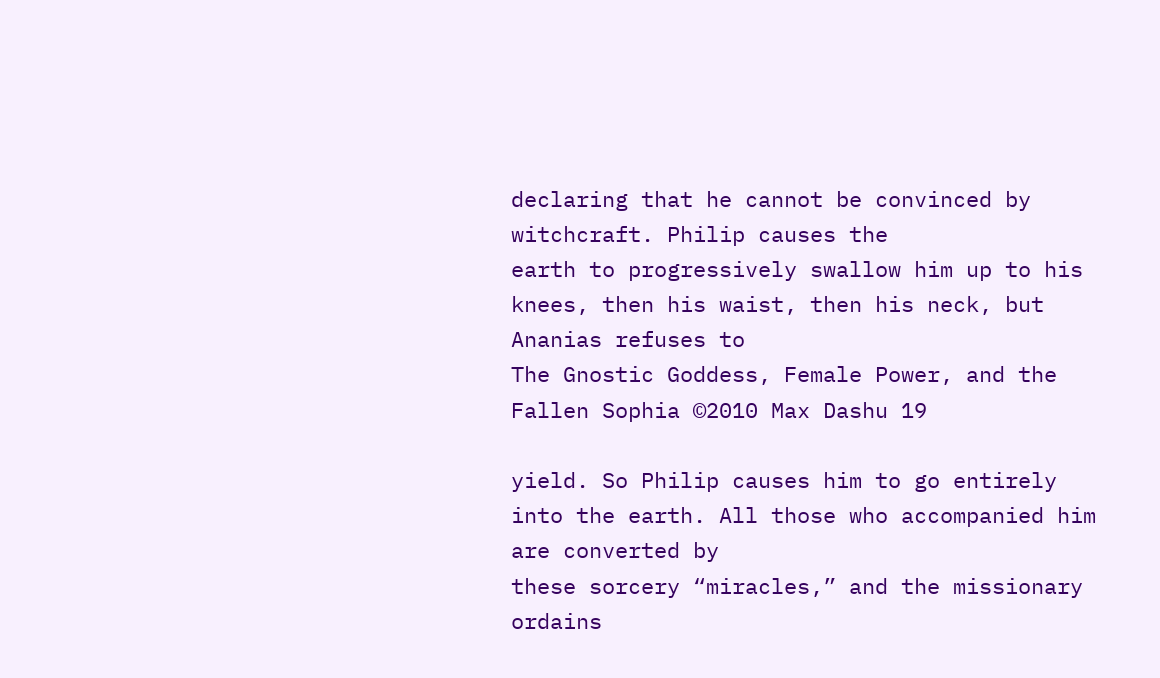declaring that he cannot be convinced by witchcraft. Philip causes the
earth to progressively swallow him up to his knees, then his waist, then his neck, but Ananias refuses to
The Gnostic Goddess, Female Power, and the Fallen Sophia ©2010 Max Dashu 19

yield. So Philip causes him to go entirely into the earth. All those who accompanied him are converted by
these sorcery “miracles,” and the missionary ordains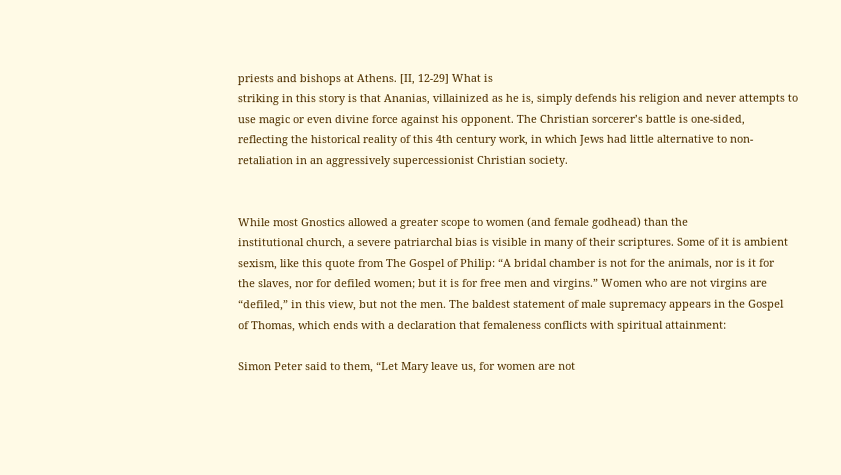priests and bishops at Athens. [II, 12-29] What is
striking in this story is that Ananias, villainized as he is, simply defends his religion and never attempts to
use magic or even divine force against his opponent. The Christian sorcerer’s battle is one-sided,
reflecting the historical reality of this 4th century work, in which Jews had little alternative to non-
retaliation in an aggressively supercessionist Christian society.


While most Gnostics allowed a greater scope to women (and female godhead) than the
institutional church, a severe patriarchal bias is visible in many of their scriptures. Some of it is ambient
sexism, like this quote from The Gospel of Philip: “A bridal chamber is not for the animals, nor is it for
the slaves, nor for defiled women; but it is for free men and virgins.” Women who are not virgins are
“defiled,” in this view, but not the men. The baldest statement of male supremacy appears in the Gospel
of Thomas, which ends with a declaration that femaleness conflicts with spiritual attainment:

Simon Peter said to them, “Let Mary leave us, for women are not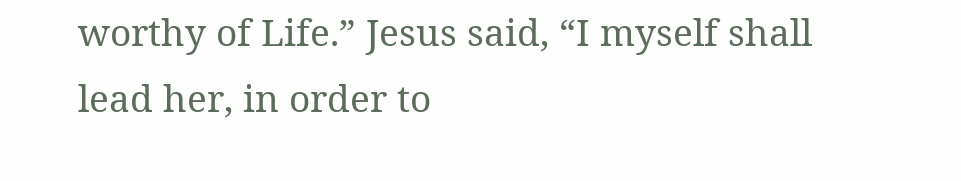worthy of Life.” Jesus said, “I myself shall
lead her, in order to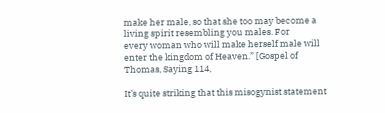make her male, so that she too may become a living spirit resembling you males. For
every woman who will make herself male will enter the kingdom of Heaven.” [Gospel of Thomas, Saying 114,

It’s quite striking that this misogynist statement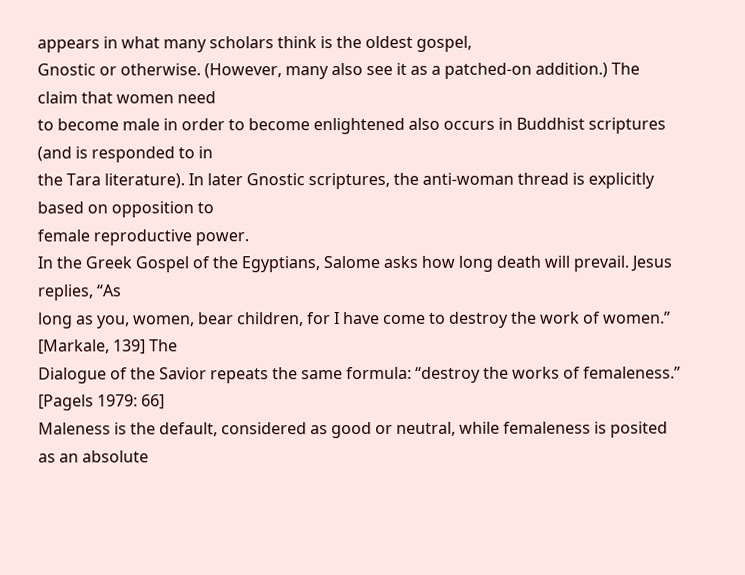appears in what many scholars think is the oldest gospel,
Gnostic or otherwise. (However, many also see it as a patched-on addition.) The claim that women need
to become male in order to become enlightened also occurs in Buddhist scriptures (and is responded to in
the Tara literature). In later Gnostic scriptures, the anti-woman thread is explicitly based on opposition to
female reproductive power.
In the Greek Gospel of the Egyptians, Salome asks how long death will prevail. Jesus replies, “As
long as you, women, bear children, for I have come to destroy the work of women.” [Markale, 139] The
Dialogue of the Savior repeats the same formula: “destroy the works of femaleness.” [Pagels 1979: 66]
Maleness is the default, considered as good or neutral, while femaleness is posited as an absolute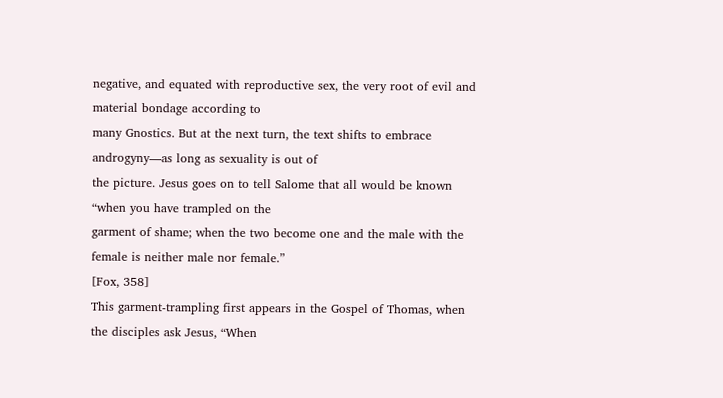negative, and equated with reproductive sex, the very root of evil and material bondage according to
many Gnostics. But at the next turn, the text shifts to embrace androgyny—as long as sexuality is out of
the picture. Jesus goes on to tell Salome that all would be known “when you have trampled on the
garment of shame; when the two become one and the male with the female is neither male nor female.”
[Fox, 358]
This garment-trampling first appears in the Gospel of Thomas, when the disciples ask Jesus, “When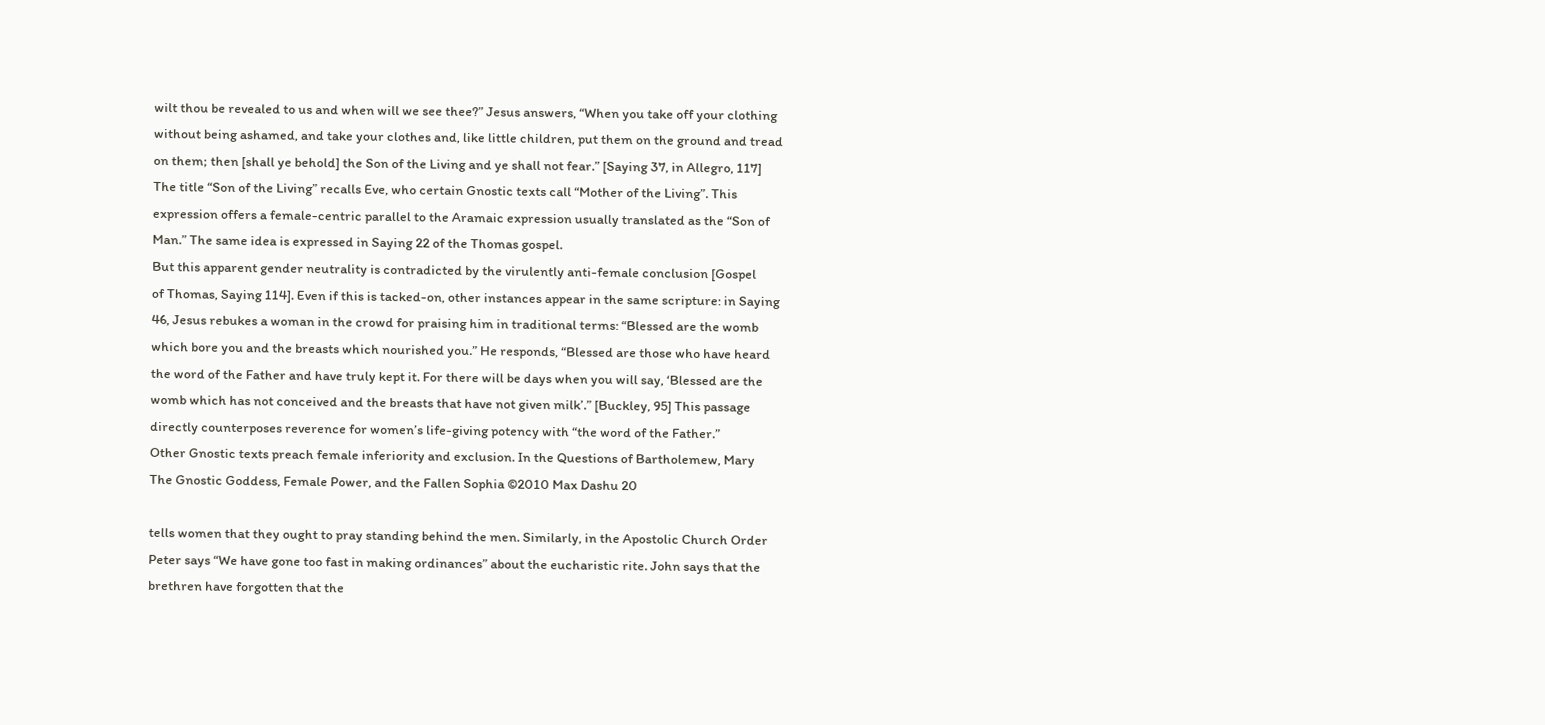wilt thou be revealed to us and when will we see thee?” Jesus answers, “When you take off your clothing
without being ashamed, and take your clothes and, like little children, put them on the ground and tread
on them; then [shall ye behold] the Son of the Living and ye shall not fear.” [Saying 37, in Allegro, 117]
The title “Son of the Living” recalls Eve, who certain Gnostic texts call “Mother of the Living”. This
expression offers a female-centric parallel to the Aramaic expression usually translated as the “Son of
Man.” The same idea is expressed in Saying 22 of the Thomas gospel.
But this apparent gender neutrality is contradicted by the virulently anti-female conclusion [Gospel
of Thomas, Saying 114]. Even if this is tacked-on, other instances appear in the same scripture: in Saying
46, Jesus rebukes a woman in the crowd for praising him in traditional terms: “Blessed are the womb
which bore you and the breasts which nourished you.” He responds, “Blessed are those who have heard
the word of the Father and have truly kept it. For there will be days when you will say, ‘Blessed are the
womb which has not conceived and the breasts that have not given milk’.” [Buckley, 95] This passage
directly counterposes reverence for women’s life-giving potency with “the word of the Father.”
Other Gnostic texts preach female inferiority and exclusion. In the Questions of Bartholemew, Mary
The Gnostic Goddess, Female Power, and the Fallen Sophia ©2010 Max Dashu 20

tells women that they ought to pray standing behind the men. Similarly, in the Apostolic Church Order
Peter says “We have gone too fast in making ordinances” about the eucharistic rite. John says that the
brethren have forgotten that the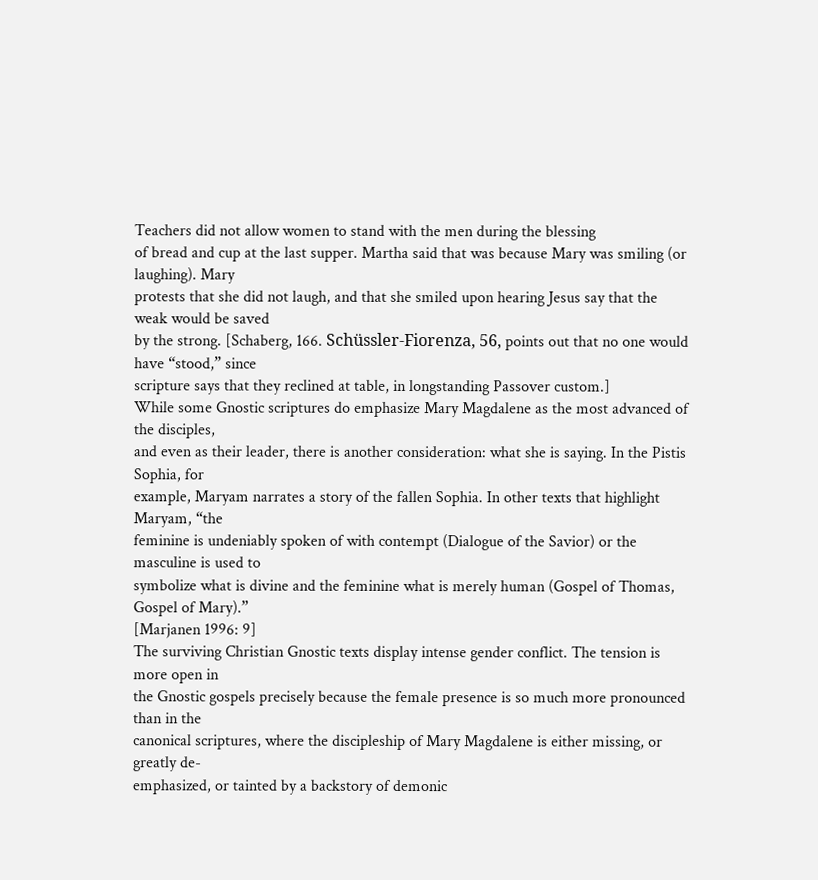Teachers did not allow women to stand with the men during the blessing
of bread and cup at the last supper. Martha said that was because Mary was smiling (or laughing). Mary
protests that she did not laugh, and that she smiled upon hearing Jesus say that the weak would be saved
by the strong. [Schaberg, 166. Schüssler-Fiorenza, 56, points out that no one would have “stood,” since
scripture says that they reclined at table, in longstanding Passover custom.]
While some Gnostic scriptures do emphasize Mary Magdalene as the most advanced of the disciples,
and even as their leader, there is another consideration: what she is saying. In the Pistis Sophia, for
example, Maryam narrates a story of the fallen Sophia. In other texts that highlight Maryam, “the
feminine is undeniably spoken of with contempt (Dialogue of the Savior) or the masculine is used to
symbolize what is divine and the feminine what is merely human (Gospel of Thomas, Gospel of Mary).”
[Marjanen 1996: 9]
The surviving Christian Gnostic texts display intense gender conflict. The tension is more open in
the Gnostic gospels precisely because the female presence is so much more pronounced than in the
canonical scriptures, where the discipleship of Mary Magdalene is either missing, or greatly de-
emphasized, or tainted by a backstory of demonic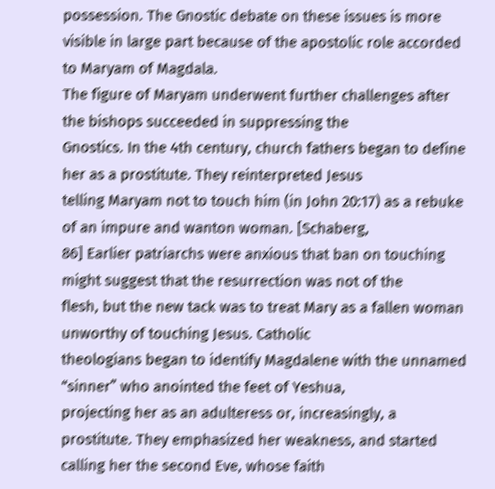possession. The Gnostic debate on these issues is more
visible in large part because of the apostolic role accorded to Maryam of Magdala.
The figure of Maryam underwent further challenges after the bishops succeeded in suppressing the
Gnostics. In the 4th century, church fathers began to define her as a prostitute. They reinterpreted Jesus
telling Maryam not to touch him (in John 20:17) as a rebuke of an impure and wanton woman. [Schaberg,
86] Earlier patriarchs were anxious that ban on touching might suggest that the resurrection was not of the
flesh, but the new tack was to treat Mary as a fallen woman unworthy of touching Jesus. Catholic
theologians began to identify Magdalene with the unnamed “sinner” who anointed the feet of Yeshua,
projecting her as an adulteress or, increasingly, a prostitute. They emphasized her weakness, and started
calling her the second Eve, whose faith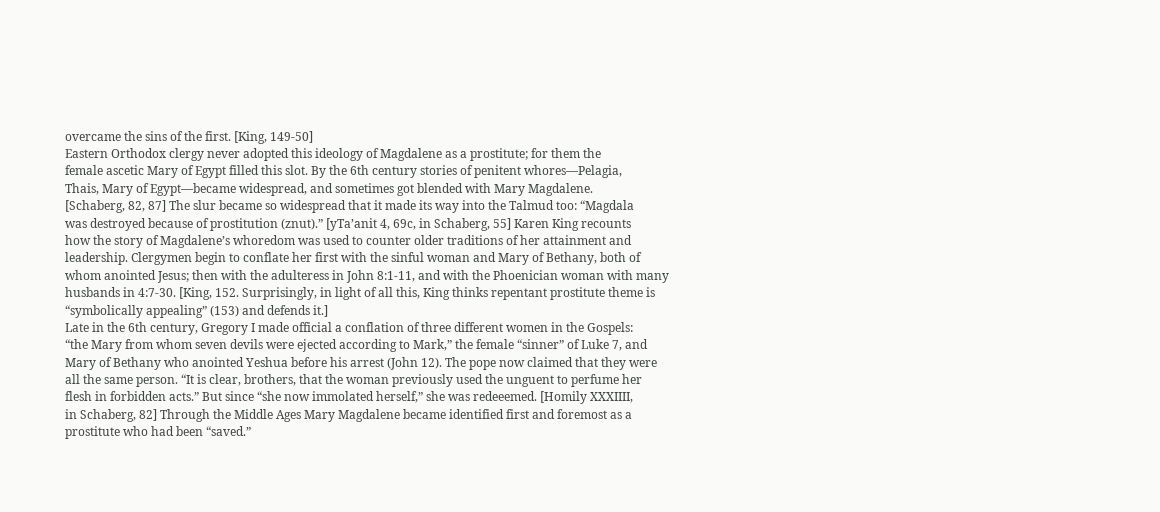overcame the sins of the first. [King, 149-50]
Eastern Orthodox clergy never adopted this ideology of Magdalene as a prostitute; for them the
female ascetic Mary of Egypt filled this slot. By the 6th century stories of penitent whores—Pelagia,
Thais, Mary of Egypt—became widespread, and sometimes got blended with Mary Magdalene.
[Schaberg, 82, 87] The slur became so widespread that it made its way into the Talmud too: “Magdala
was destroyed because of prostitution (znut).” [yTa’anit 4, 69c, in Schaberg, 55] Karen King recounts
how the story of Magdalene’s whoredom was used to counter older traditions of her attainment and
leadership. Clergymen begin to conflate her first with the sinful woman and Mary of Bethany, both of
whom anointed Jesus; then with the adulteress in John 8:1-11, and with the Phoenician woman with many
husbands in 4:7-30. [King, 152. Surprisingly, in light of all this, King thinks repentant prostitute theme is
“symbolically appealing” (153) and defends it.]
Late in the 6th century, Gregory I made official a conflation of three different women in the Gospels:
“the Mary from whom seven devils were ejected according to Mark,” the female “sinner” of Luke 7, and
Mary of Bethany who anointed Yeshua before his arrest (John 12). The pope now claimed that they were
all the same person. “It is clear, brothers, that the woman previously used the unguent to perfume her
flesh in forbidden acts.” But since “she now immolated herself,” she was redeeemed. [Homily XXXIIII,
in Schaberg, 82] Through the Middle Ages Mary Magdalene became identified first and foremost as a
prostitute who had been “saved.”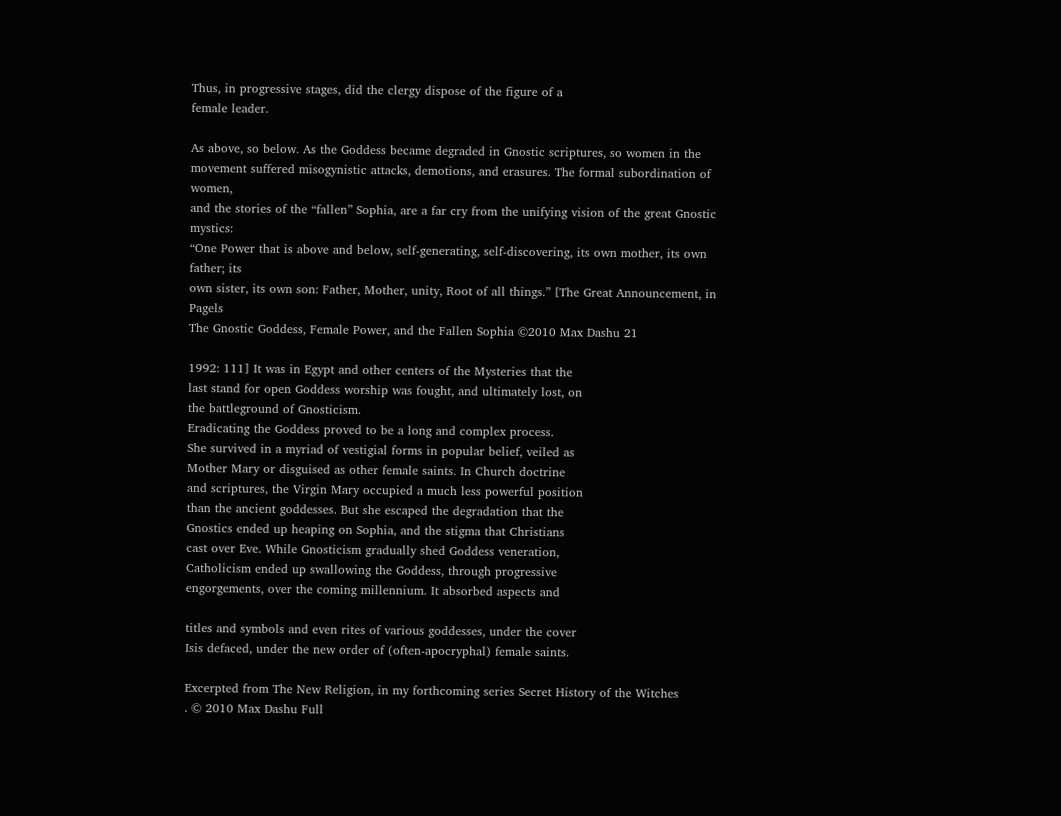Thus, in progressive stages, did the clergy dispose of the figure of a
female leader.

As above, so below. As the Goddess became degraded in Gnostic scriptures, so women in the
movement suffered misogynistic attacks, demotions, and erasures. The formal subordination of women,
and the stories of the “fallen” Sophia, are a far cry from the unifying vision of the great Gnostic mystics:
“One Power that is above and below, self-generating, self-discovering, its own mother, its own father; its
own sister, its own son: Father, Mother, unity, Root of all things.” [The Great Announcement, in Pagels
The Gnostic Goddess, Female Power, and the Fallen Sophia ©2010 Max Dashu 21

1992: 111] It was in Egypt and other centers of the Mysteries that the
last stand for open Goddess worship was fought, and ultimately lost, on
the battleground of Gnosticism.
Eradicating the Goddess proved to be a long and complex process.
She survived in a myriad of vestigial forms in popular belief, veiled as
Mother Mary or disguised as other female saints. In Church doctrine
and scriptures, the Virgin Mary occupied a much less powerful position
than the ancient goddesses. But she escaped the degradation that the
Gnostics ended up heaping on Sophia, and the stigma that Christians
cast over Eve. While Gnosticism gradually shed Goddess veneration,
Catholicism ended up swallowing the Goddess, through progressive
engorgements, over the coming millennium. It absorbed aspects and

titles and symbols and even rites of various goddesses, under the cover
Isis defaced, under the new order of (often-apocryphal) female saints.

Excerpted from The New Religion, in my forthcoming series Secret History of the Witches
. © 2010 Max Dashu Full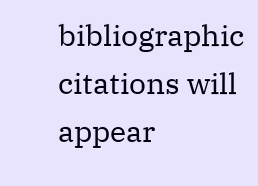bibliographic citations will appear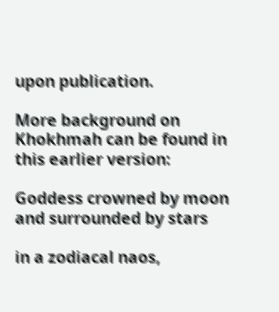upon publication.

More background on Khokhmah can be found in this earlier version:

Goddess crowned by moon and surrounded by stars

in a zodiacal naos,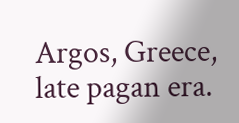Argos, Greece, late pagan era.